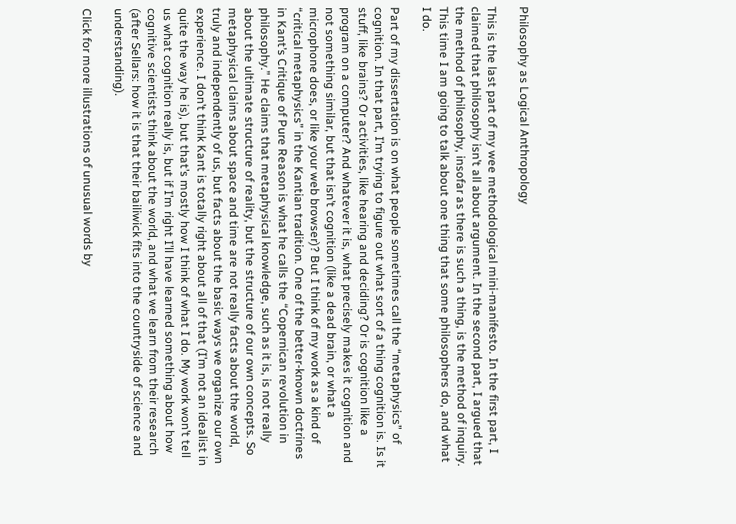Philosophy as Logical Anthropology

This is the last part of my wee methodological mini-manifesto. In the first part, I claimed that philosophy isn’t all about argument. In the second part, I argued that the method of philosophy, insofar as there is such a thing, is the method of inquiry. This time I am going to talk about one thing that some philosophers do, and what I do.

Part of my dissertation is on what people sometimes call the “metaphysics” of cognition. In that part, I’m trying to figure out what sort of a thing cognition is. Is it stuff, like brains? Or activities, like hearing and deciding? Or is cognition like a program on a computer? And whatever it is, what precisely makes it cognition and not something similar, but that isn’t cognition (like a dead brain, or what a microphone does, or like your web browser)? But I think of my work as a kind of “critical metaphysics” in the Kantian tradition. One of the better-known doctrines in Kant’s Critique of Pure Reason is what he calls the “Copernican revolution in philosophy.” He claims that metaphysical knowledge, such as it is, is not really about the ultimate structure of reality, but the structure of our own concepts. So metaphysical claims about space and time are not really facts about the world, truly and independently of us, but facts about the basic ways we organize our own experience. I don’t think Kant is totally right about all of that (I’m not an idealist in quite the way he is), but that’s mostly how I think of what I do. My work won’t tell us what cognition really is, but if I’m right I’ll have learned something about how cognitive scientists think about the world, and what we learn from their research (after Sellars: how it is that their bailiwick fits into the countryside of science and understanding).

Click for more illustrations of unusual words by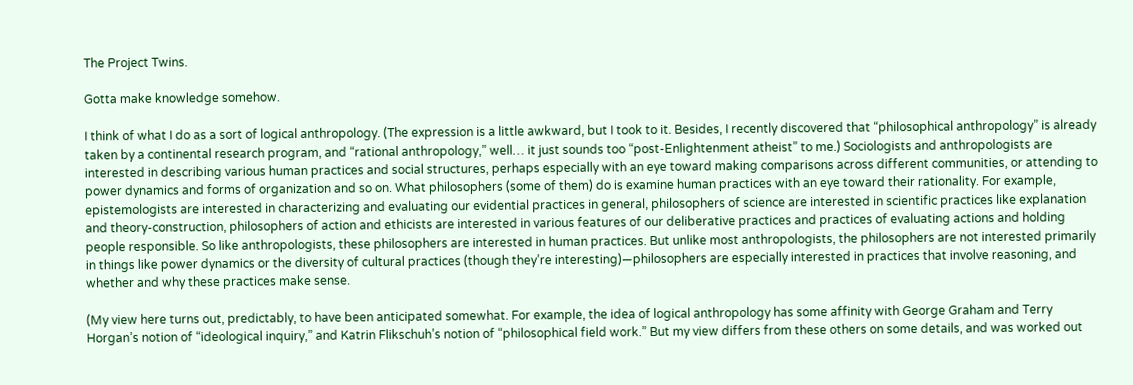The Project Twins.

Gotta make knowledge somehow.

I think of what I do as a sort of logical anthropology. (The expression is a little awkward, but I took to it. Besides, I recently discovered that “philosophical anthropology” is already taken by a continental research program, and “rational anthropology,” well… it just sounds too “post-Enlightenment atheist” to me.) Sociologists and anthropologists are interested in describing various human practices and social structures, perhaps especially with an eye toward making comparisons across different communities, or attending to power dynamics and forms of organization and so on. What philosophers (some of them) do is examine human practices with an eye toward their rationality. For example, epistemologists are interested in characterizing and evaluating our evidential practices in general, philosophers of science are interested in scientific practices like explanation and theory-construction, philosophers of action and ethicists are interested in various features of our deliberative practices and practices of evaluating actions and holding people responsible. So like anthropologists, these philosophers are interested in human practices. But unlike most anthropologists, the philosophers are not interested primarily in things like power dynamics or the diversity of cultural practices (though they’re interesting)—philosophers are especially interested in practices that involve reasoning, and whether and why these practices make sense.

(My view here turns out, predictably, to have been anticipated somewhat. For example, the idea of logical anthropology has some affinity with George Graham and Terry Horgan’s notion of “ideological inquiry,” and Katrin Flikschuh’s notion of “philosophical field work.” But my view differs from these others on some details, and was worked out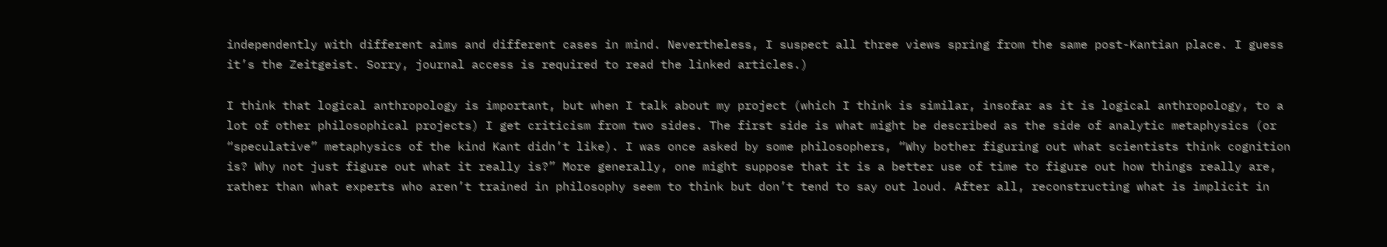independently with different aims and different cases in mind. Nevertheless, I suspect all three views spring from the same post-Kantian place. I guess it’s the Zeitgeist. Sorry, journal access is required to read the linked articles.)

I think that logical anthropology is important, but when I talk about my project (which I think is similar, insofar as it is logical anthropology, to a lot of other philosophical projects) I get criticism from two sides. The first side is what might be described as the side of analytic metaphysics (or “speculative” metaphysics of the kind Kant didn’t like). I was once asked by some philosophers, “Why bother figuring out what scientists think cognition is? Why not just figure out what it really is?” More generally, one might suppose that it is a better use of time to figure out how things really are, rather than what experts who aren’t trained in philosophy seem to think but don’t tend to say out loud. After all, reconstructing what is implicit in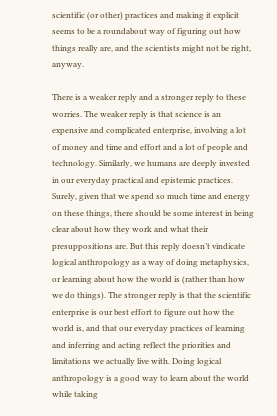scientific (or other) practices and making it explicit seems to be a roundabout way of figuring out how things really are, and the scientists might not be right, anyway.

There is a weaker reply and a stronger reply to these worries. The weaker reply is that science is an expensive and complicated enterprise, involving a lot of money and time and effort and a lot of people and technology. Similarly, we humans are deeply invested in our everyday practical and epistemic practices. Surely, given that we spend so much time and energy on these things, there should be some interest in being clear about how they work and what their presuppositions are. But this reply doesn’t vindicate logical anthropology as a way of doing metaphysics, or learning about how the world is (rather than how we do things). The stronger reply is that the scientific enterprise is our best effort to figure out how the world is, and that our everyday practices of learning and inferring and acting reflect the priorities and limitations we actually live with. Doing logical anthropology is a good way to learn about the world while taking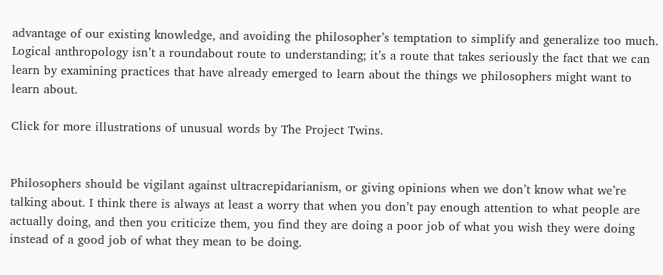advantage of our existing knowledge, and avoiding the philosopher’s temptation to simplify and generalize too much. Logical anthropology isn’t a roundabout route to understanding; it’s a route that takes seriously the fact that we can learn by examining practices that have already emerged to learn about the things we philosophers might want to learn about.

Click for more illustrations of unusual words by The Project Twins.


Philosophers should be vigilant against ultracrepidarianism, or giving opinions when we don’t know what we’re talking about. I think there is always at least a worry that when you don’t pay enough attention to what people are actually doing, and then you criticize them, you find they are doing a poor job of what you wish they were doing instead of a good job of what they mean to be doing.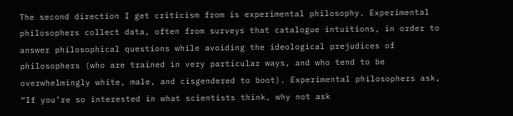The second direction I get criticism from is experimental philosophy. Experimental philosophers collect data, often from surveys that catalogue intuitions, in order to answer philosophical questions while avoiding the ideological prejudices of philosophers (who are trained in very particular ways, and who tend to be overwhelmingly white, male, and cisgendered to boot). Experimental philosophers ask, “If you’re so interested in what scientists think, why not ask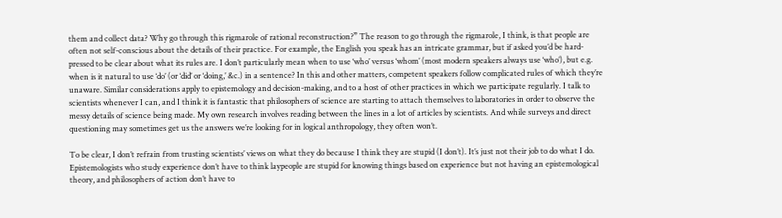them and collect data? Why go through this rigmarole of rational reconstruction?” The reason to go through the rigmarole, I think, is that people are often not self-conscious about the details of their practice. For example, the English you speak has an intricate grammar, but if asked you’d be hard-pressed to be clear about what its rules are. I don’t particularly mean when to use ‘who’ versus ‘whom’ (most modern speakers always use ‘who’), but e.g. when is it natural to use ‘do’ (or ‘did’ or ‘doing,’ &c.) in a sentence? In this and other matters, competent speakers follow complicated rules of which they’re unaware. Similar considerations apply to epistemology and decision-making, and to a host of other practices in which we participate regularly. I talk to scientists whenever I can, and I think it is fantastic that philosophers of science are starting to attach themselves to laboratories in order to observe the messy details of science being made. My own research involves reading between the lines in a lot of articles by scientists. And while surveys and direct questioning may sometimes get us the answers we’re looking for in logical anthropology, they often won’t.

To be clear, I don’t refrain from trusting scientists’ views on what they do because I think they are stupid (I don’t). It’s just not their job to do what I do. Epistemologists who study experience don’t have to think laypeople are stupid for knowing things based on experience but not having an epistemological theory, and philosophers of action don’t have to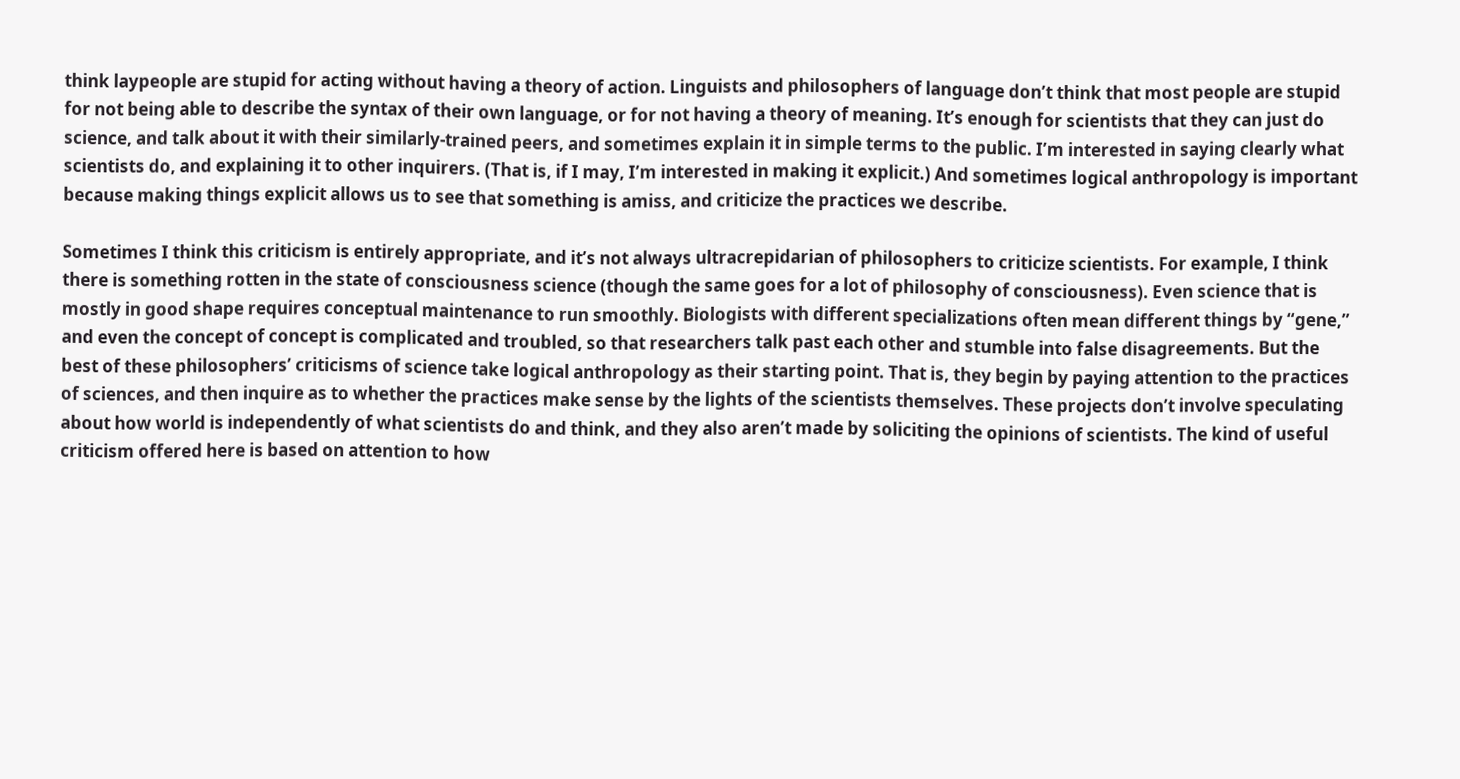think laypeople are stupid for acting without having a theory of action. Linguists and philosophers of language don’t think that most people are stupid for not being able to describe the syntax of their own language, or for not having a theory of meaning. It’s enough for scientists that they can just do science, and talk about it with their similarly-trained peers, and sometimes explain it in simple terms to the public. I’m interested in saying clearly what scientists do, and explaining it to other inquirers. (That is, if I may, I’m interested in making it explicit.) And sometimes logical anthropology is important because making things explicit allows us to see that something is amiss, and criticize the practices we describe.

Sometimes I think this criticism is entirely appropriate, and it’s not always ultracrepidarian of philosophers to criticize scientists. For example, I think there is something rotten in the state of consciousness science (though the same goes for a lot of philosophy of consciousness). Even science that is mostly in good shape requires conceptual maintenance to run smoothly. Biologists with different specializations often mean different things by “gene,” and even the concept of concept is complicated and troubled, so that researchers talk past each other and stumble into false disagreements. But the best of these philosophers’ criticisms of science take logical anthropology as their starting point. That is, they begin by paying attention to the practices of sciences, and then inquire as to whether the practices make sense by the lights of the scientists themselves. These projects don’t involve speculating about how world is independently of what scientists do and think, and they also aren’t made by soliciting the opinions of scientists. The kind of useful criticism offered here is based on attention to how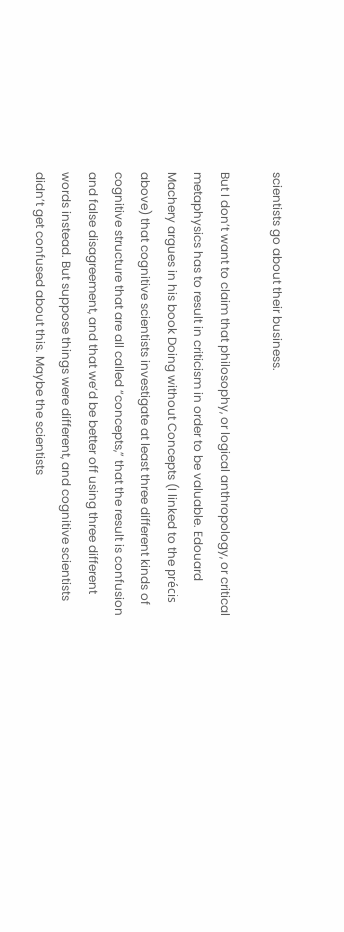scientists go about their business.

But I don’t want to claim that philosophy, or logical anthropology, or critical metaphysics has to result in criticism in order to be valuable. Edouard Machery argues in his book Doing without Concepts (I linked to the précis above) that cognitive scientists investigate at least three different kinds of cognitive structure that are all called “concepts,” that the result is confusion and false disagreement, and that we’d be better off using three different words instead. But suppose things were different, and cognitive scientists didn’t get confused about this. Maybe the scientists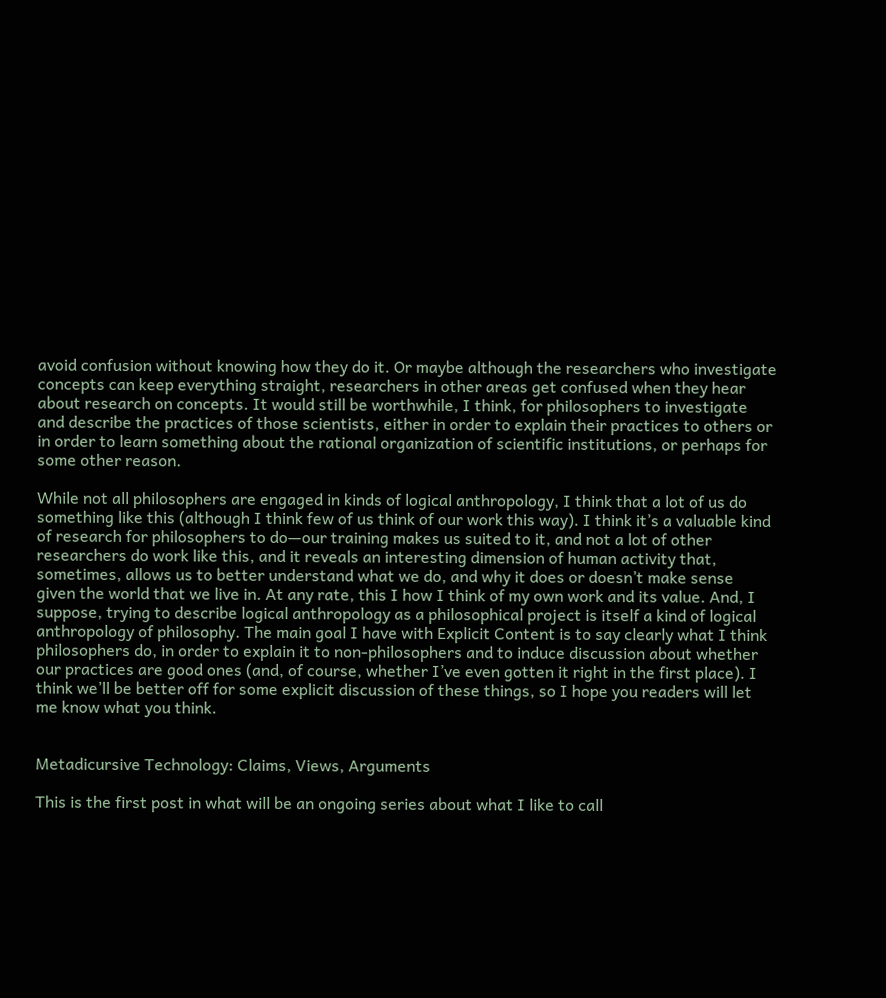avoid confusion without knowing how they do it. Or maybe although the researchers who investigate concepts can keep everything straight, researchers in other areas get confused when they hear about research on concepts. It would still be worthwhile, I think, for philosophers to investigate and describe the practices of those scientists, either in order to explain their practices to others or in order to learn something about the rational organization of scientific institutions, or perhaps for some other reason.

While not all philosophers are engaged in kinds of logical anthropology, I think that a lot of us do something like this (although I think few of us think of our work this way). I think it’s a valuable kind of research for philosophers to do—our training makes us suited to it, and not a lot of other researchers do work like this, and it reveals an interesting dimension of human activity that, sometimes, allows us to better understand what we do, and why it does or doesn’t make sense given the world that we live in. At any rate, this I how I think of my own work and its value. And, I suppose, trying to describe logical anthropology as a philosophical project is itself a kind of logical anthropology of philosophy. The main goal I have with Explicit Content is to say clearly what I think philosophers do, in order to explain it to non-philosophers and to induce discussion about whether our practices are good ones (and, of course, whether I’ve even gotten it right in the first place). I think we’ll be better off for some explicit discussion of these things, so I hope you readers will let me know what you think.


Metadicursive Technology: Claims, Views, Arguments

This is the first post in what will be an ongoing series about what I like to call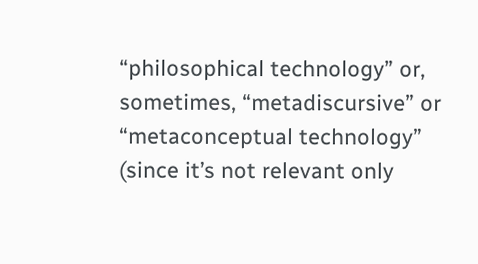“philosophical technology” or, sometimes, “metadiscursive” or “metaconceptual technology” (since it’s not relevant only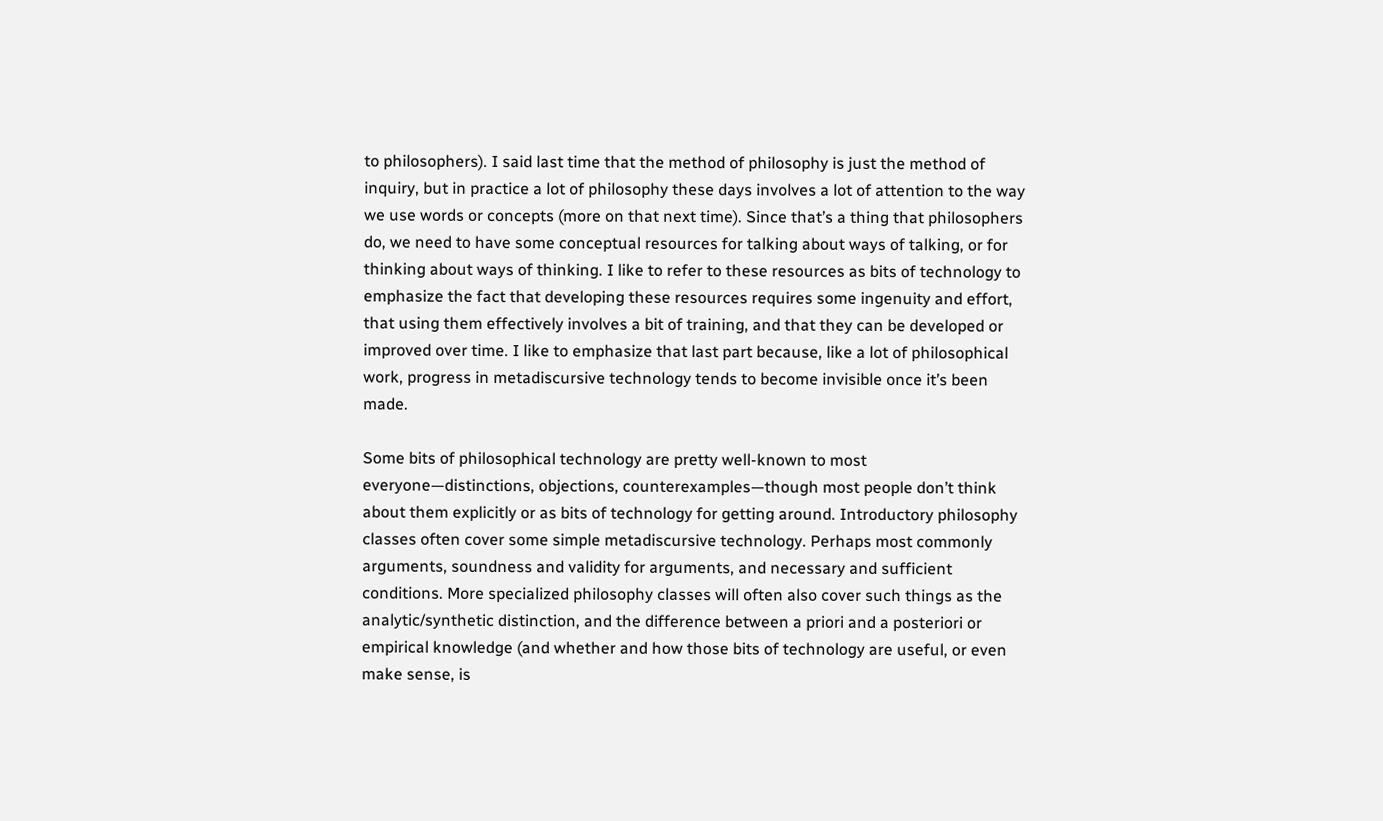to philosophers). I said last time that the method of philosophy is just the method of inquiry, but in practice a lot of philosophy these days involves a lot of attention to the way we use words or concepts (more on that next time). Since that’s a thing that philosophers do, we need to have some conceptual resources for talking about ways of talking, or for thinking about ways of thinking. I like to refer to these resources as bits of technology to emphasize the fact that developing these resources requires some ingenuity and effort, that using them effectively involves a bit of training, and that they can be developed or improved over time. I like to emphasize that last part because, like a lot of philosophical work, progress in metadiscursive technology tends to become invisible once it’s been made.

Some bits of philosophical technology are pretty well-known to most everyone—distinctions, objections, counterexamples—though most people don’t think about them explicitly or as bits of technology for getting around. Introductory philosophy classes often cover some simple metadiscursive technology. Perhaps most commonly arguments, soundness and validity for arguments, and necessary and sufficient conditions. More specialized philosophy classes will often also cover such things as the analytic/synthetic distinction, and the difference between a priori and a posteriori or empirical knowledge (and whether and how those bits of technology are useful, or even make sense, is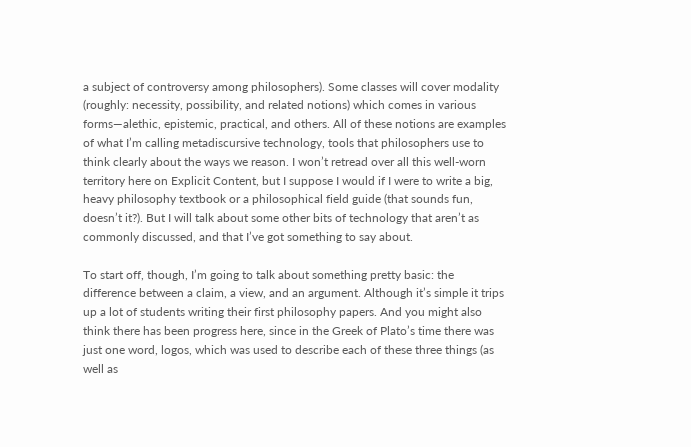a subject of controversy among philosophers). Some classes will cover modality (roughly: necessity, possibility, and related notions) which comes in various forms—alethic, epistemic, practical, and others. All of these notions are examples of what I’m calling metadiscursive technology, tools that philosophers use to think clearly about the ways we reason. I won’t retread over all this well-worn territory here on Explicit Content, but I suppose I would if I were to write a big, heavy philosophy textbook or a philosophical field guide (that sounds fun, doesn’t it?). But I will talk about some other bits of technology that aren’t as commonly discussed, and that I’ve got something to say about.

To start off, though, I’m going to talk about something pretty basic: the difference between a claim, a view, and an argument. Although it’s simple it trips up a lot of students writing their first philosophy papers. And you might also think there has been progress here, since in the Greek of Plato’s time there was just one word, logos, which was used to describe each of these three things (as well as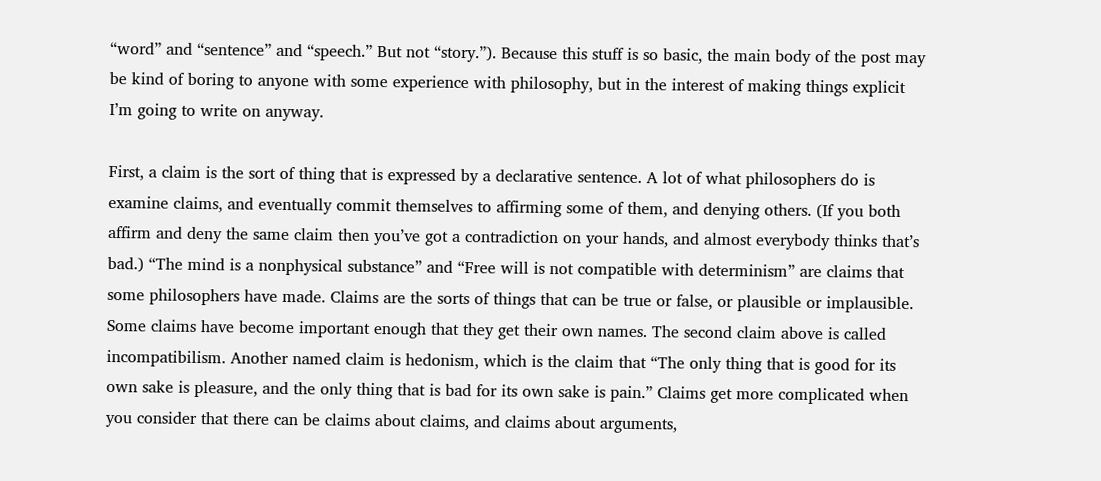“word” and “sentence” and “speech.” But not “story.”). Because this stuff is so basic, the main body of the post may be kind of boring to anyone with some experience with philosophy, but in the interest of making things explicit I’m going to write on anyway.

First, a claim is the sort of thing that is expressed by a declarative sentence. A lot of what philosophers do is examine claims, and eventually commit themselves to affirming some of them, and denying others. (If you both affirm and deny the same claim then you’ve got a contradiction on your hands, and almost everybody thinks that’s bad.) “The mind is a nonphysical substance” and “Free will is not compatible with determinism” are claims that some philosophers have made. Claims are the sorts of things that can be true or false, or plausible or implausible. Some claims have become important enough that they get their own names. The second claim above is called incompatibilism. Another named claim is hedonism, which is the claim that “The only thing that is good for its own sake is pleasure, and the only thing that is bad for its own sake is pain.” Claims get more complicated when you consider that there can be claims about claims, and claims about arguments,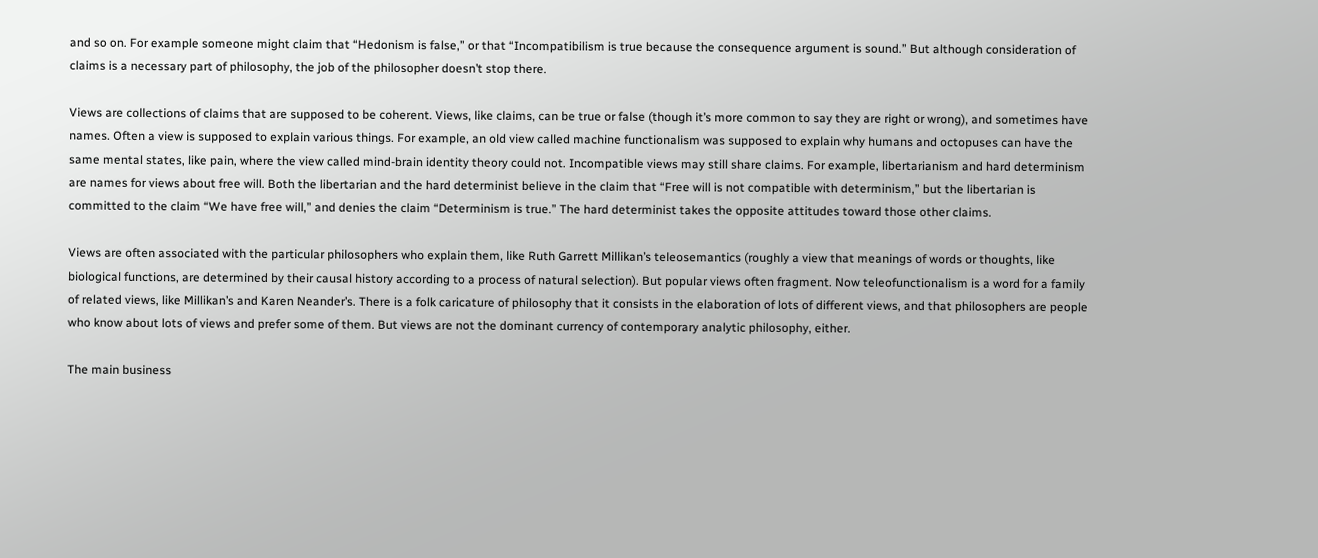and so on. For example someone might claim that “Hedonism is false,” or that “Incompatibilism is true because the consequence argument is sound.” But although consideration of claims is a necessary part of philosophy, the job of the philosopher doesn’t stop there.

Views are collections of claims that are supposed to be coherent. Views, like claims, can be true or false (though it’s more common to say they are right or wrong), and sometimes have names. Often a view is supposed to explain various things. For example, an old view called machine functionalism was supposed to explain why humans and octopuses can have the same mental states, like pain, where the view called mind-brain identity theory could not. Incompatible views may still share claims. For example, libertarianism and hard determinism are names for views about free will. Both the libertarian and the hard determinist believe in the claim that “Free will is not compatible with determinism,” but the libertarian is committed to the claim “We have free will,” and denies the claim “Determinism is true.” The hard determinist takes the opposite attitudes toward those other claims.

Views are often associated with the particular philosophers who explain them, like Ruth Garrett Millikan’s teleosemantics (roughly a view that meanings of words or thoughts, like biological functions, are determined by their causal history according to a process of natural selection). But popular views often fragment. Now teleofunctionalism is a word for a family of related views, like Millikan’s and Karen Neander’s. There is a folk caricature of philosophy that it consists in the elaboration of lots of different views, and that philosophers are people who know about lots of views and prefer some of them. But views are not the dominant currency of contemporary analytic philosophy, either.

The main business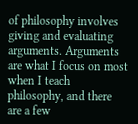of philosophy involves giving and evaluating arguments. Arguments are what I focus on most when I teach philosophy, and there are a few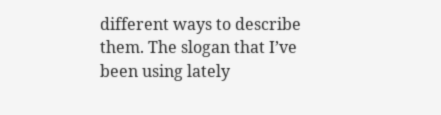different ways to describe them. The slogan that I’ve been using lately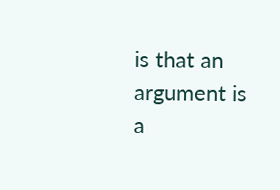is that an argument is a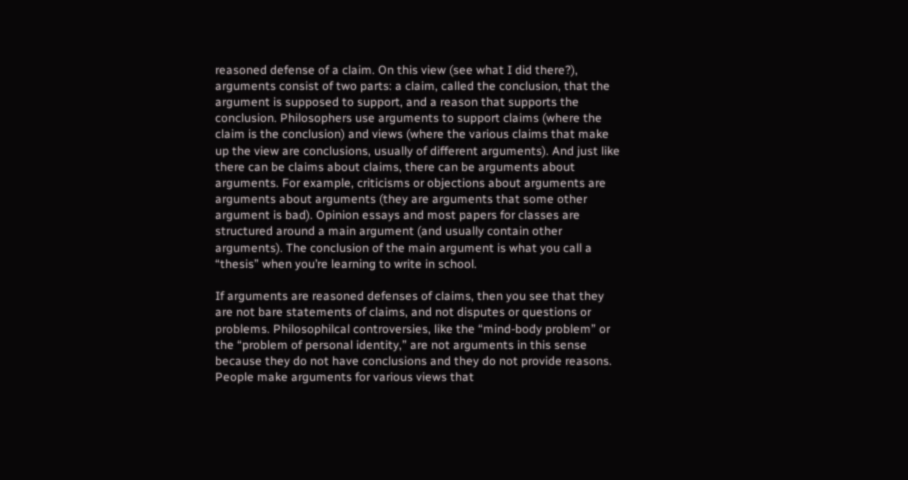reasoned defense of a claim. On this view (see what I did there?), arguments consist of two parts: a claim, called the conclusion, that the argument is supposed to support, and a reason that supports the conclusion. Philosophers use arguments to support claims (where the claim is the conclusion) and views (where the various claims that make up the view are conclusions, usually of different arguments). And just like there can be claims about claims, there can be arguments about arguments. For example, criticisms or objections about arguments are arguments about arguments (they are arguments that some other argument is bad). Opinion essays and most papers for classes are structured around a main argument (and usually contain other arguments). The conclusion of the main argument is what you call a “thesis” when you’re learning to write in school.

If arguments are reasoned defenses of claims, then you see that they are not bare statements of claims, and not disputes or questions or problems. Philosophilcal controversies, like the “mind-body problem” or the “problem of personal identity,” are not arguments in this sense because they do not have conclusions and they do not provide reasons. People make arguments for various views that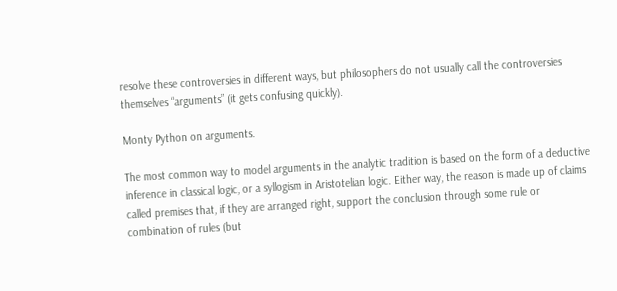resolve these controversies in different ways, but philosophers do not usually call the controversies themselves “arguments” (it gets confusing quickly).

Monty Python on arguments.

The most common way to model arguments in the analytic tradition is based on the form of a deductive inference in classical logic, or a syllogism in Aristotelian logic. Either way, the reason is made up of claims called premises that, if they are arranged right, support the conclusion through some rule or combination of rules (but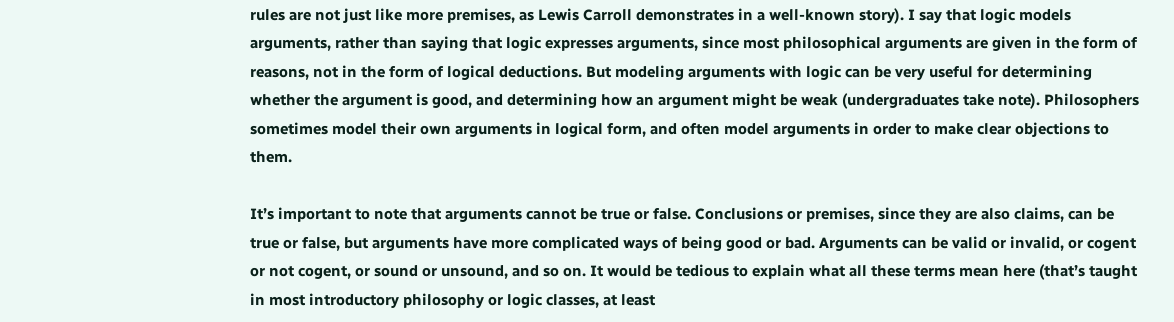rules are not just like more premises, as Lewis Carroll demonstrates in a well-known story). I say that logic models arguments, rather than saying that logic expresses arguments, since most philosophical arguments are given in the form of reasons, not in the form of logical deductions. But modeling arguments with logic can be very useful for determining whether the argument is good, and determining how an argument might be weak (undergraduates take note). Philosophers sometimes model their own arguments in logical form, and often model arguments in order to make clear objections to them.

It’s important to note that arguments cannot be true or false. Conclusions or premises, since they are also claims, can be true or false, but arguments have more complicated ways of being good or bad. Arguments can be valid or invalid, or cogent or not cogent, or sound or unsound, and so on. It would be tedious to explain what all these terms mean here (that’s taught in most introductory philosophy or logic classes, at least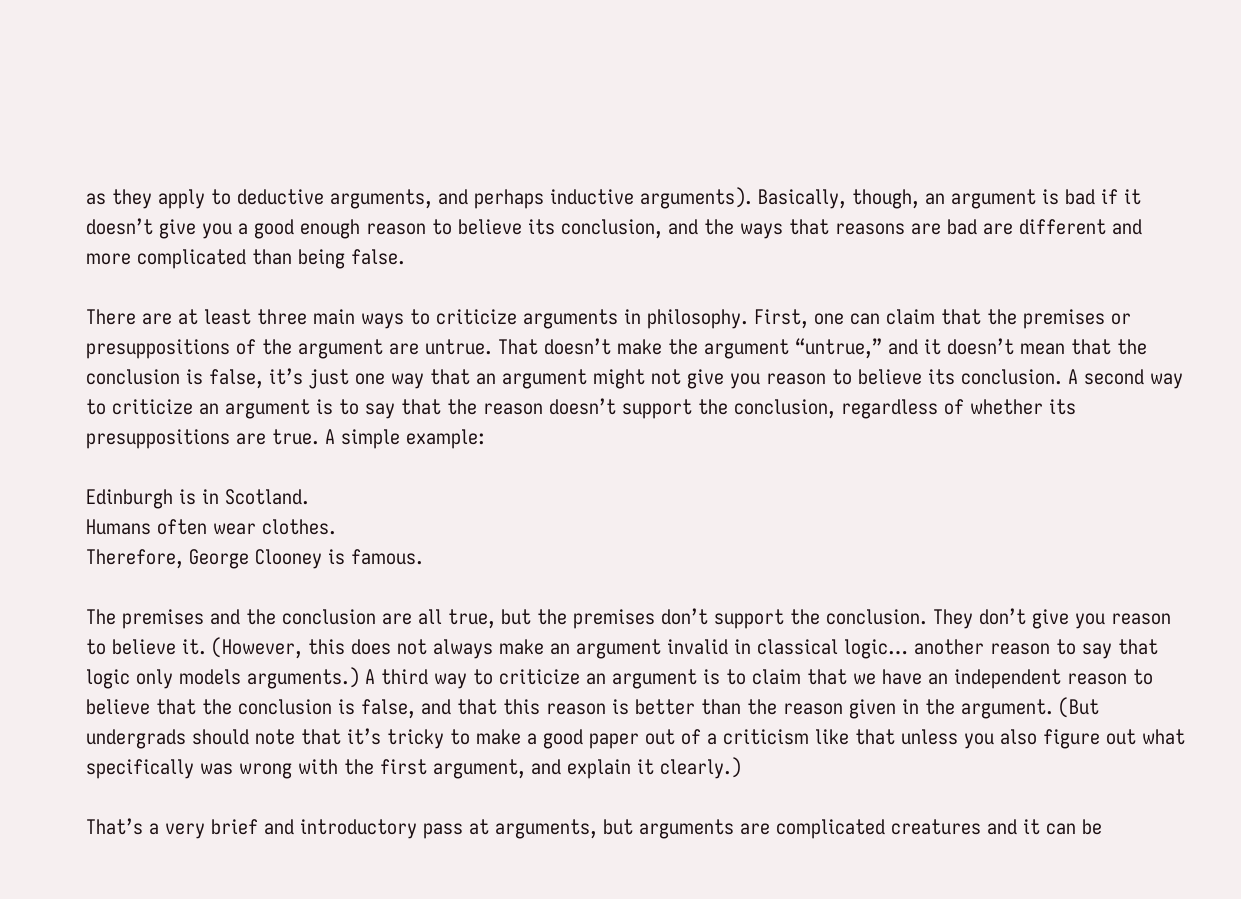as they apply to deductive arguments, and perhaps inductive arguments). Basically, though, an argument is bad if it doesn’t give you a good enough reason to believe its conclusion, and the ways that reasons are bad are different and more complicated than being false.

There are at least three main ways to criticize arguments in philosophy. First, one can claim that the premises or presuppositions of the argument are untrue. That doesn’t make the argument “untrue,” and it doesn’t mean that the conclusion is false, it’s just one way that an argument might not give you reason to believe its conclusion. A second way to criticize an argument is to say that the reason doesn’t support the conclusion, regardless of whether its presuppositions are true. A simple example:

Edinburgh is in Scotland.
Humans often wear clothes.
Therefore, George Clooney is famous.

The premises and the conclusion are all true, but the premises don’t support the conclusion. They don’t give you reason to believe it. (However, this does not always make an argument invalid in classical logic… another reason to say that logic only models arguments.) A third way to criticize an argument is to claim that we have an independent reason to believe that the conclusion is false, and that this reason is better than the reason given in the argument. (But undergrads should note that it’s tricky to make a good paper out of a criticism like that unless you also figure out what specifically was wrong with the first argument, and explain it clearly.)

That’s a very brief and introductory pass at arguments, but arguments are complicated creatures and it can be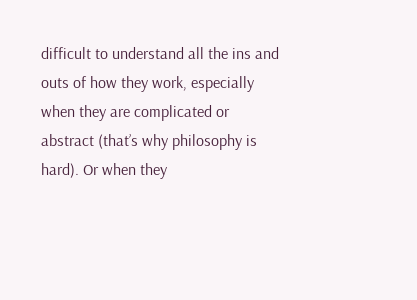difficult to understand all the ins and outs of how they work, especially when they are complicated or abstract (that’s why philosophy is hard). Or when they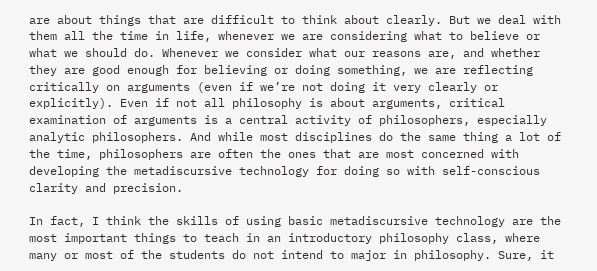are about things that are difficult to think about clearly. But we deal with them all the time in life, whenever we are considering what to believe or what we should do. Whenever we consider what our reasons are, and whether they are good enough for believing or doing something, we are reflecting critically on arguments (even if we’re not doing it very clearly or explicitly). Even if not all philosophy is about arguments, critical examination of arguments is a central activity of philosophers, especially analytic philosophers. And while most disciplines do the same thing a lot of the time, philosophers are often the ones that are most concerned with developing the metadiscursive technology for doing so with self-conscious clarity and precision.

In fact, I think the skills of using basic metadiscursive technology are the most important things to teach in an introductory philosophy class, where many or most of the students do not intend to major in philosophy. Sure, it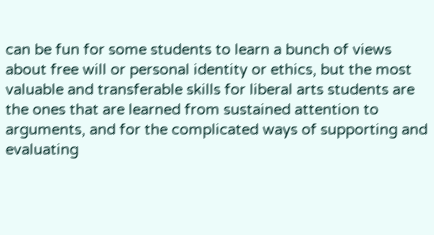can be fun for some students to learn a bunch of views about free will or personal identity or ethics, but the most valuable and transferable skills for liberal arts students are the ones that are learned from sustained attention to arguments, and for the complicated ways of supporting and evaluating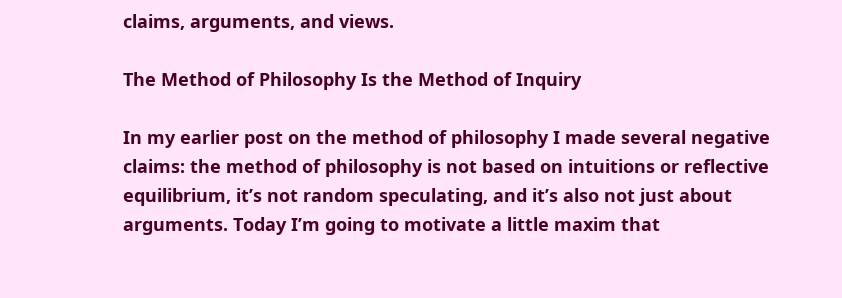claims, arguments, and views.

The Method of Philosophy Is the Method of Inquiry

In my earlier post on the method of philosophy I made several negative claims: the method of philosophy is not based on intuitions or reflective equilibrium, it’s not random speculating, and it’s also not just about arguments. Today I’m going to motivate a little maxim that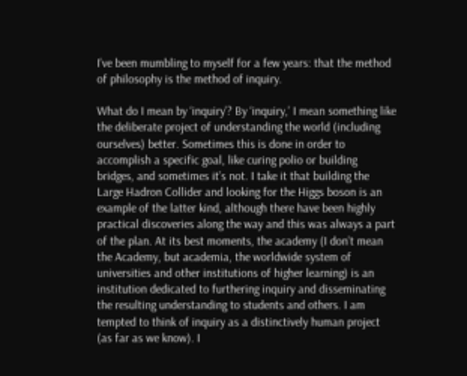I’ve been mumbling to myself for a few years: that the method of philosophy is the method of inquiry.

What do I mean by ‘inquiry’? By ‘inquiry,’ I mean something like the deliberate project of understanding the world (including ourselves) better. Sometimes this is done in order to accomplish a specific goal, like curing polio or building bridges, and sometimes it’s not. I take it that building the Large Hadron Collider and looking for the Higgs boson is an example of the latter kind, although there have been highly practical discoveries along the way and this was always a part of the plan. At its best moments, the academy (I don’t mean the Academy, but academia, the worldwide system of universities and other institutions of higher learning) is an institution dedicated to furthering inquiry and disseminating the resulting understanding to students and others. I am tempted to think of inquiry as a distinctively human project (as far as we know). I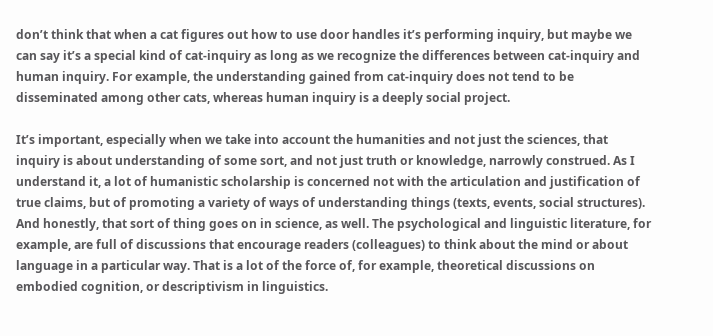don’t think that when a cat figures out how to use door handles it’s performing inquiry, but maybe we can say it’s a special kind of cat-inquiry as long as we recognize the differences between cat-inquiry and human inquiry. For example, the understanding gained from cat-inquiry does not tend to be disseminated among other cats, whereas human inquiry is a deeply social project.

It’s important, especially when we take into account the humanities and not just the sciences, that inquiry is about understanding of some sort, and not just truth or knowledge, narrowly construed. As I understand it, a lot of humanistic scholarship is concerned not with the articulation and justification of true claims, but of promoting a variety of ways of understanding things (texts, events, social structures). And honestly, that sort of thing goes on in science, as well. The psychological and linguistic literature, for example, are full of discussions that encourage readers (colleagues) to think about the mind or about language in a particular way. That is a lot of the force of, for example, theoretical discussions on embodied cognition, or descriptivism in linguistics.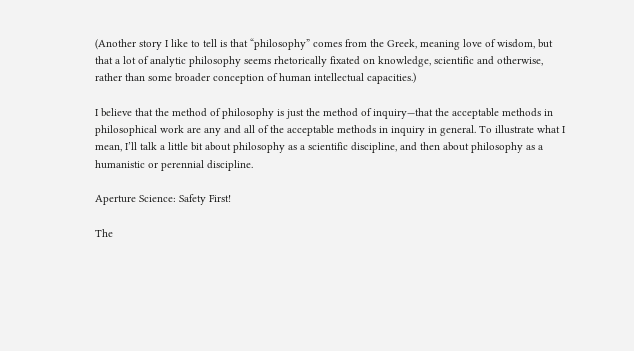(Another story I like to tell is that “philosophy” comes from the Greek, meaning love of wisdom, but that a lot of analytic philosophy seems rhetorically fixated on knowledge, scientific and otherwise, rather than some broader conception of human intellectual capacities.)

I believe that the method of philosophy is just the method of inquiry—that the acceptable methods in philosophical work are any and all of the acceptable methods in inquiry in general. To illustrate what I mean, I’ll talk a little bit about philosophy as a scientific discipline, and then about philosophy as a humanistic or perennial discipline.

Aperture Science: Safety First!

The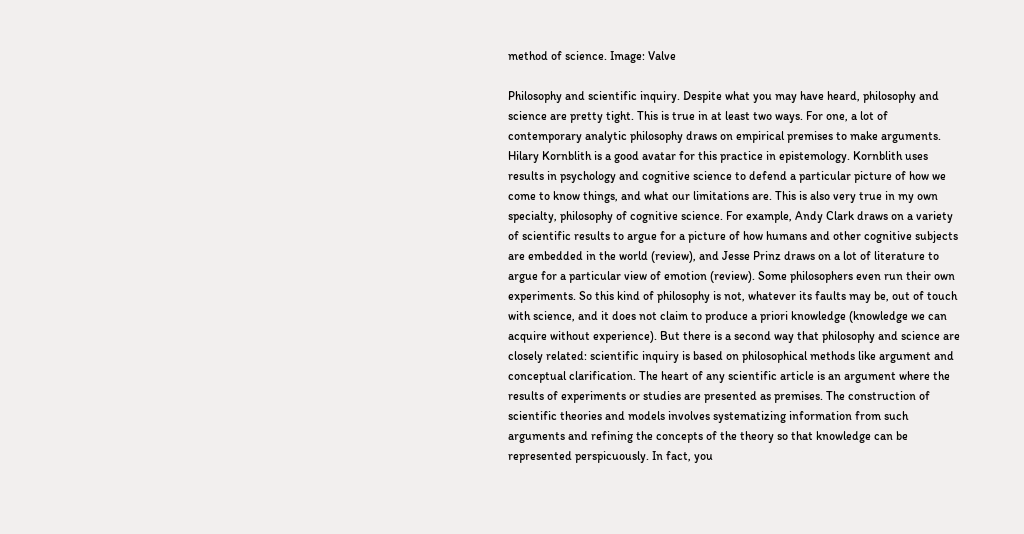method of science. Image: Valve

Philosophy and scientific inquiry. Despite what you may have heard, philosophy and science are pretty tight. This is true in at least two ways. For one, a lot of contemporary analytic philosophy draws on empirical premises to make arguments. Hilary Kornblith is a good avatar for this practice in epistemology. Kornblith uses results in psychology and cognitive science to defend a particular picture of how we come to know things, and what our limitations are. This is also very true in my own specialty, philosophy of cognitive science. For example, Andy Clark draws on a variety of scientific results to argue for a picture of how humans and other cognitive subjects are embedded in the world (review), and Jesse Prinz draws on a lot of literature to argue for a particular view of emotion (review). Some philosophers even run their own experiments. So this kind of philosophy is not, whatever its faults may be, out of touch with science, and it does not claim to produce a priori knowledge (knowledge we can acquire without experience). But there is a second way that philosophy and science are closely related: scientific inquiry is based on philosophical methods like argument and conceptual clarification. The heart of any scientific article is an argument where the results of experiments or studies are presented as premises. The construction of scientific theories and models involves systematizing information from such arguments and refining the concepts of the theory so that knowledge can be represented perspicuously. In fact, you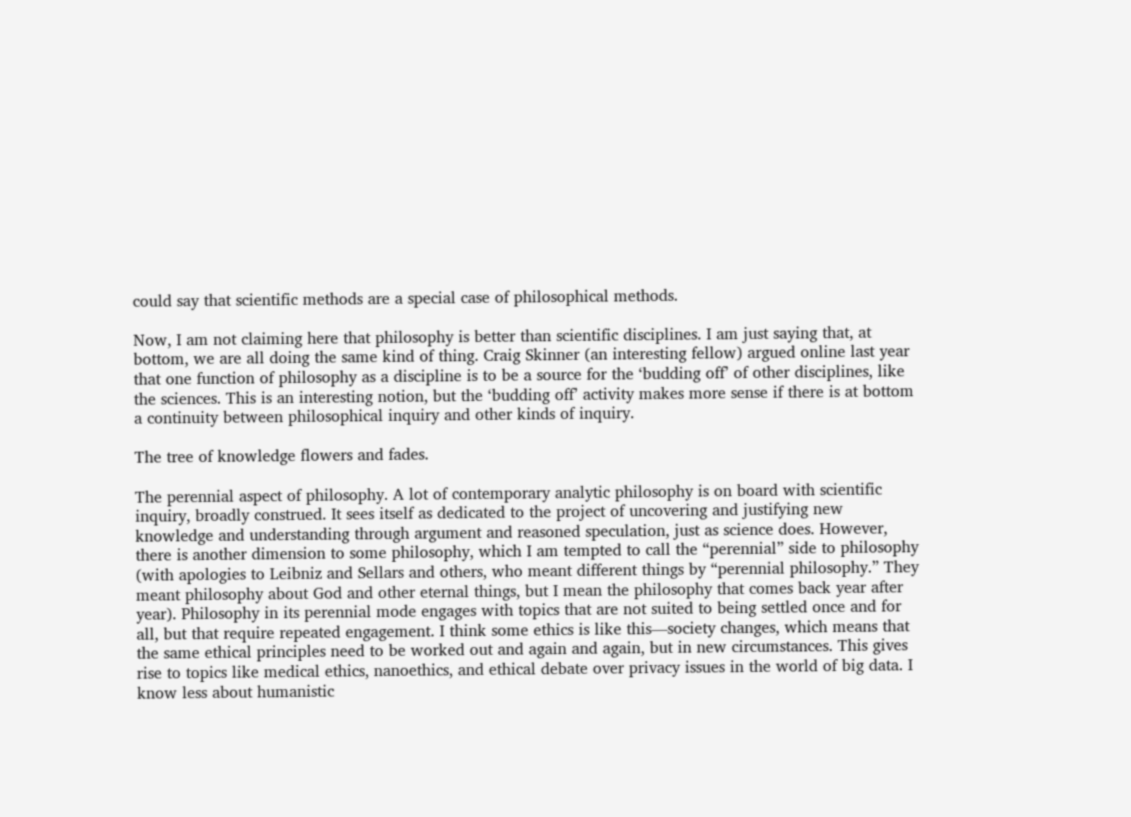could say that scientific methods are a special case of philosophical methods.

Now, I am not claiming here that philosophy is better than scientific disciplines. I am just saying that, at bottom, we are all doing the same kind of thing. Craig Skinner (an interesting fellow) argued online last year that one function of philosophy as a discipline is to be a source for the ‘budding off’ of other disciplines, like the sciences. This is an interesting notion, but the ‘budding off’ activity makes more sense if there is at bottom a continuity between philosophical inquiry and other kinds of inquiry.

The tree of knowledge flowers and fades.

The perennial aspect of philosophy. A lot of contemporary analytic philosophy is on board with scientific inquiry, broadly construed. It sees itself as dedicated to the project of uncovering and justifying new knowledge and understanding through argument and reasoned speculation, just as science does. However, there is another dimension to some philosophy, which I am tempted to call the “perennial” side to philosophy (with apologies to Leibniz and Sellars and others, who meant different things by “perennial philosophy.” They meant philosophy about God and other eternal things, but I mean the philosophy that comes back year after year). Philosophy in its perennial mode engages with topics that are not suited to being settled once and for all, but that require repeated engagement. I think some ethics is like this—society changes, which means that the same ethical principles need to be worked out and again and again, but in new circumstances. This gives rise to topics like medical ethics, nanoethics, and ethical debate over privacy issues in the world of big data. I know less about humanistic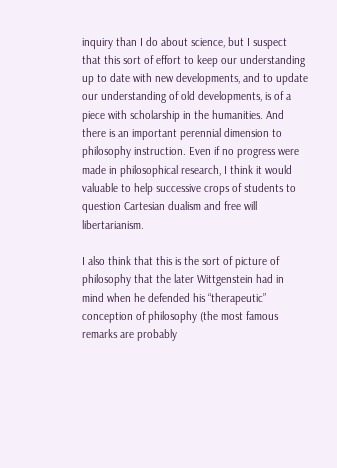inquiry than I do about science, but I suspect that this sort of effort to keep our understanding up to date with new developments, and to update our understanding of old developments, is of a piece with scholarship in the humanities. And there is an important perennial dimension to philosophy instruction. Even if no progress were made in philosophical research, I think it would valuable to help successive crops of students to question Cartesian dualism and free will libertarianism.

I also think that this is the sort of picture of philosophy that the later Wittgenstein had in mind when he defended his “therapeutic” conception of philosophy (the most famous remarks are probably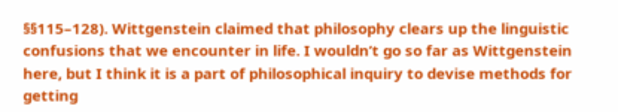§§115–128). Wittgenstein claimed that philosophy clears up the linguistic confusions that we encounter in life. I wouldn’t go so far as Wittgenstein here, but I think it is a part of philosophical inquiry to devise methods for getting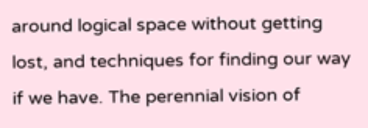around logical space without getting lost, and techniques for finding our way if we have. The perennial vision of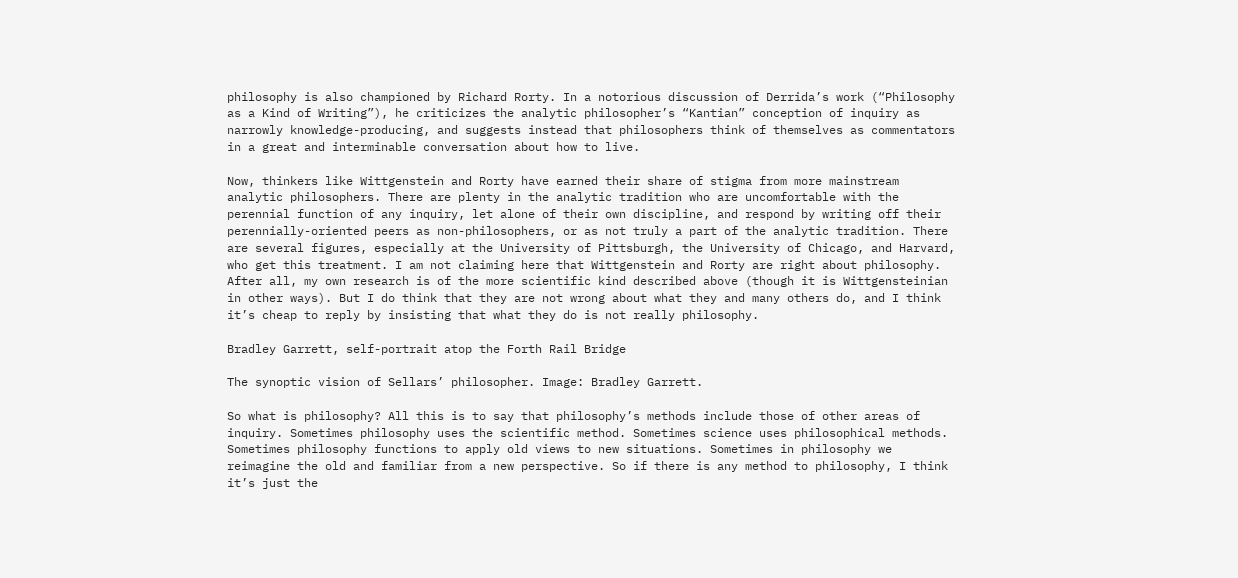philosophy is also championed by Richard Rorty. In a notorious discussion of Derrida’s work (“Philosophy as a Kind of Writing”), he criticizes the analytic philosopher’s “Kantian” conception of inquiry as narrowly knowledge-producing, and suggests instead that philosophers think of themselves as commentators in a great and interminable conversation about how to live.

Now, thinkers like Wittgenstein and Rorty have earned their share of stigma from more mainstream analytic philosophers. There are plenty in the analytic tradition who are uncomfortable with the perennial function of any inquiry, let alone of their own discipline, and respond by writing off their perennially-oriented peers as non-philosophers, or as not truly a part of the analytic tradition. There are several figures, especially at the University of Pittsburgh, the University of Chicago, and Harvard, who get this treatment. I am not claiming here that Wittgenstein and Rorty are right about philosophy. After all, my own research is of the more scientific kind described above (though it is Wittgensteinian in other ways). But I do think that they are not wrong about what they and many others do, and I think it’s cheap to reply by insisting that what they do is not really philosophy.

Bradley Garrett, self-portrait atop the Forth Rail Bridge

The synoptic vision of Sellars’ philosopher. Image: Bradley Garrett.

So what is philosophy? All this is to say that philosophy’s methods include those of other areas of inquiry. Sometimes philosophy uses the scientific method. Sometimes science uses philosophical methods. Sometimes philosophy functions to apply old views to new situations. Sometimes in philosophy we reimagine the old and familiar from a new perspective. So if there is any method to philosophy, I think it’s just the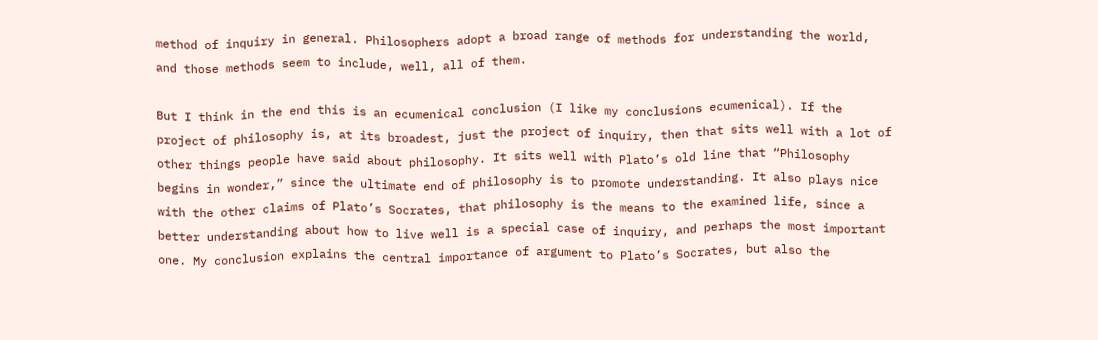method of inquiry in general. Philosophers adopt a broad range of methods for understanding the world, and those methods seem to include, well, all of them.

But I think in the end this is an ecumenical conclusion (I like my conclusions ecumenical). If the project of philosophy is, at its broadest, just the project of inquiry, then that sits well with a lot of other things people have said about philosophy. It sits well with Plato’s old line that “Philosophy begins in wonder,” since the ultimate end of philosophy is to promote understanding. It also plays nice with the other claims of Plato’s Socrates, that philosophy is the means to the examined life, since a better understanding about how to live well is a special case of inquiry, and perhaps the most important one. My conclusion explains the central importance of argument to Plato’s Socrates, but also the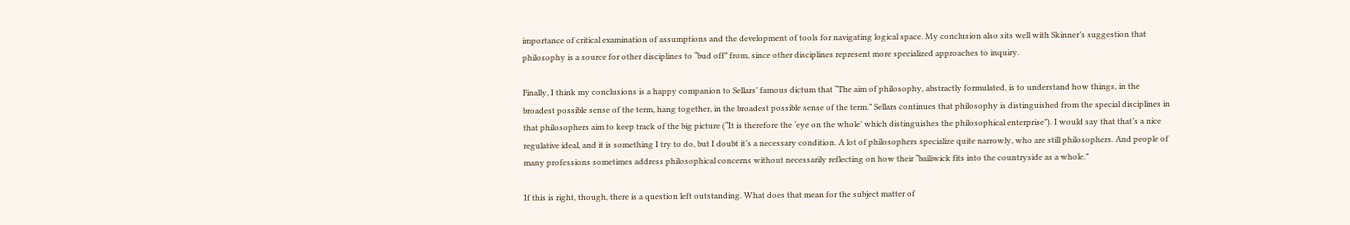importance of critical examination of assumptions and the development of tools for navigating logical space. My conclusion also sits well with Skinner’s suggestion that philosophy is a source for other disciplines to “bud off” from, since other disciplines represent more specialized approaches to inquiry.

Finally, I think my conclusions is a happy companion to Sellars’ famous dictum that “The aim of philosophy, abstractly formulated, is to understand how things, in the broadest possible sense of the term, hang together, in the broadest possible sense of the term.” Sellars continues that philosophy is distinguished from the special disciplines in that philosophers aim to keep track of the big picture (“It is therefore the ‘eye on the whole’ which distinguishes the philosophical enterprise”). I would say that that’s a nice regulative ideal, and it is something I try to do, but I doubt it’s a necessary condition. A lot of philosophers specialize quite narrowly, who are still philosophers. And people of many professions sometimes address philosophical concerns without necessarily reflecting on how their “bailiwick fits into the countryside as a whole.”

If this is right, though, there is a question left outstanding. What does that mean for the subject matter of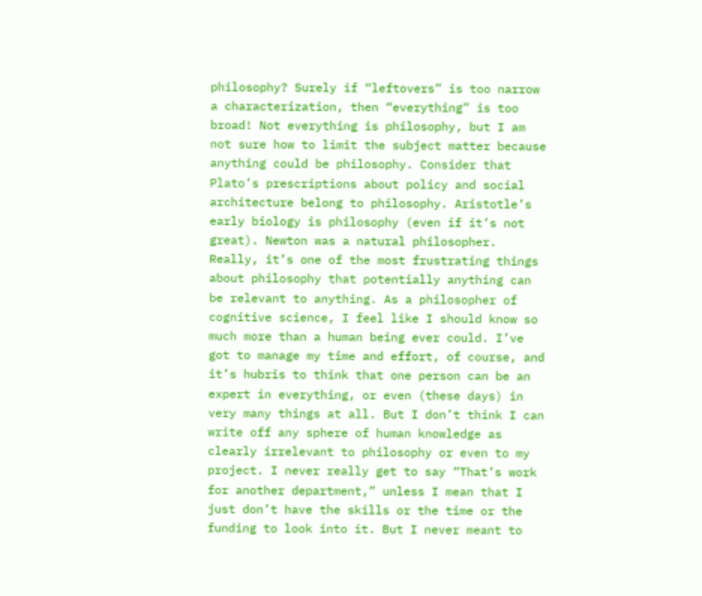philosophy? Surely if “leftovers” is too narrow a characterization, then “everything” is too broad! Not everything is philosophy, but I am not sure how to limit the subject matter because anything could be philosophy. Consider that Plato’s prescriptions about policy and social architecture belong to philosophy. Aristotle’s early biology is philosophy (even if it’s not great). Newton was a natural philosopher. Really, it’s one of the most frustrating things about philosophy that potentially anything can be relevant to anything. As a philosopher of cognitive science, I feel like I should know so much more than a human being ever could. I’ve got to manage my time and effort, of course, and it’s hubris to think that one person can be an expert in everything, or even (these days) in very many things at all. But I don’t think I can write off any sphere of human knowledge as clearly irrelevant to philosophy or even to my project. I never really get to say “That’s work for another department,” unless I mean that I just don’t have the skills or the time or the funding to look into it. But I never meant to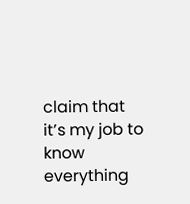claim that it’s my job to know everything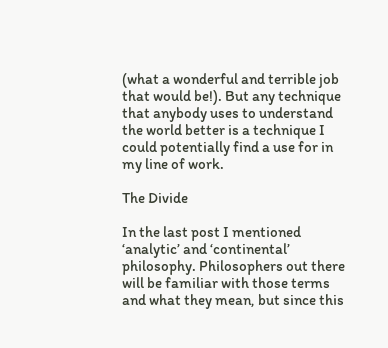(what a wonderful and terrible job that would be!). But any technique that anybody uses to understand the world better is a technique I could potentially find a use for in my line of work.

The Divide

In the last post I mentioned ‘analytic’ and ‘continental’ philosophy. Philosophers out there will be familiar with those terms and what they mean, but since this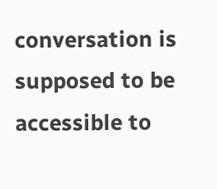conversation is supposed to be accessible to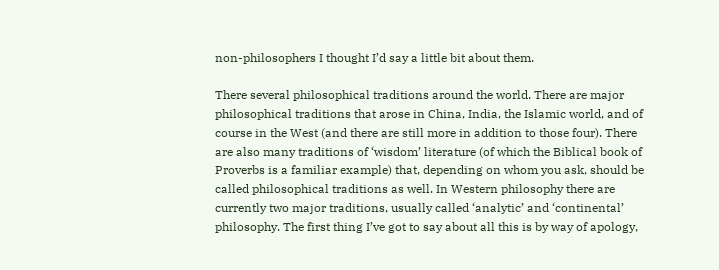non-philosophers I thought I’d say a little bit about them.

There several philosophical traditions around the world. There are major philosophical traditions that arose in China, India, the Islamic world, and of course in the West (and there are still more in addition to those four). There are also many traditions of ‘wisdom’ literature (of which the Biblical book of Proverbs is a familiar example) that, depending on whom you ask, should be called philosophical traditions as well. In Western philosophy there are currently two major traditions, usually called ‘analytic’ and ‘continental’ philosophy. The first thing I’ve got to say about all this is by way of apology,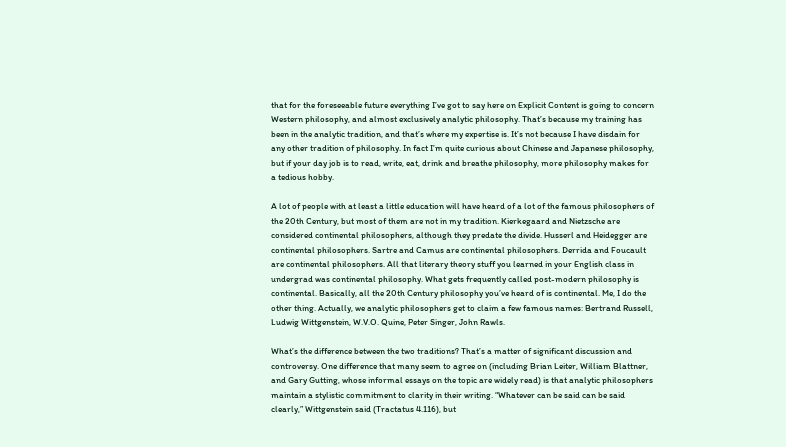that for the foreseeable future everything I’ve got to say here on Explicit Content is going to concern Western philosophy, and almost exclusively analytic philosophy. That’s because my training has been in the analytic tradition, and that’s where my expertise is. It’s not because I have disdain for any other tradition of philosophy. In fact I’m quite curious about Chinese and Japanese philosophy, but if your day job is to read, write, eat, drink and breathe philosophy, more philosophy makes for a tedious hobby.

A lot of people with at least a little education will have heard of a lot of the famous philosophers of the 20th Century, but most of them are not in my tradition. Kierkegaard and Nietzsche are considered continental philosophers, although they predate the divide. Husserl and Heidegger are continental philosophers. Sartre and Camus are continental philosophers. Derrida and Foucault are continental philosophers. All that literary theory stuff you learned in your English class in undergrad was continental philosophy. What gets frequently called post-modern philosophy is continental. Basically, all the 20th Century philosophy you’ve heard of is continental. Me, I do the other thing. Actually, we analytic philosophers get to claim a few famous names: Bertrand Russell, Ludwig Wittgenstein, W.V.O. Quine, Peter Singer, John Rawls.

What’s the difference between the two traditions? That’s a matter of significant discussion and controversy. One difference that many seem to agree on (including Brian Leiter, William Blattner, and Gary Gutting, whose informal essays on the topic are widely read) is that analytic philosophers maintain a stylistic commitment to clarity in their writing. “Whatever can be said can be said clearly,” Wittgenstein said (Tractatus 4.116), but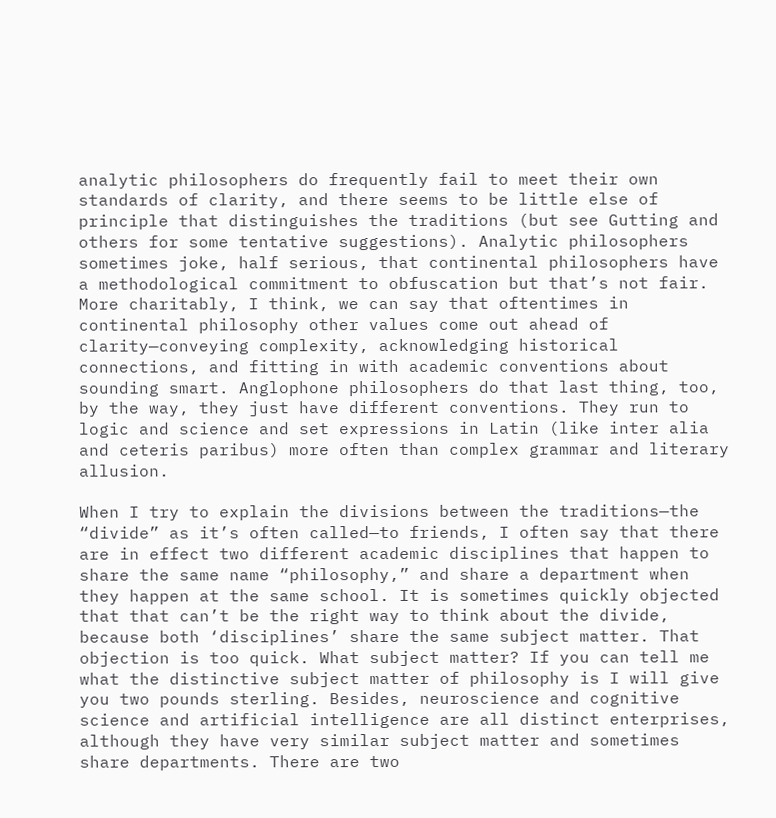analytic philosophers do frequently fail to meet their own standards of clarity, and there seems to be little else of principle that distinguishes the traditions (but see Gutting and others for some tentative suggestions). Analytic philosophers sometimes joke, half serious, that continental philosophers have a methodological commitment to obfuscation but that’s not fair. More charitably, I think, we can say that oftentimes in continental philosophy other values come out ahead of clarity—conveying complexity, acknowledging historical connections, and fitting in with academic conventions about sounding smart. Anglophone philosophers do that last thing, too, by the way, they just have different conventions. They run to logic and science and set expressions in Latin (like inter alia and ceteris paribus) more often than complex grammar and literary allusion.

When I try to explain the divisions between the traditions—the “divide” as it’s often called—to friends, I often say that there are in effect two different academic disciplines that happen to share the same name “philosophy,” and share a department when they happen at the same school. It is sometimes quickly objected that that can’t be the right way to think about the divide, because both ‘disciplines’ share the same subject matter. That objection is too quick. What subject matter? If you can tell me what the distinctive subject matter of philosophy is I will give you two pounds sterling. Besides, neuroscience and cognitive science and artificial intelligence are all distinct enterprises, although they have very similar subject matter and sometimes share departments. There are two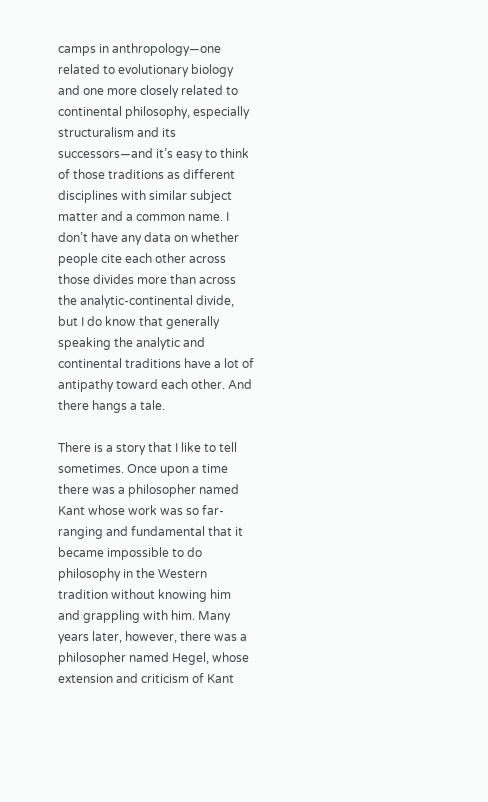camps in anthropology—one related to evolutionary biology and one more closely related to continental philosophy, especially structuralism and its successors—and it’s easy to think of those traditions as different disciplines with similar subject matter and a common name. I don’t have any data on whether people cite each other across those divides more than across the analytic-continental divide, but I do know that generally speaking the analytic and continental traditions have a lot of antipathy toward each other. And there hangs a tale.

There is a story that I like to tell sometimes. Once upon a time there was a philosopher named Kant whose work was so far-ranging and fundamental that it became impossible to do philosophy in the Western tradition without knowing him and grappling with him. Many years later, however, there was a philosopher named Hegel, whose extension and criticism of Kant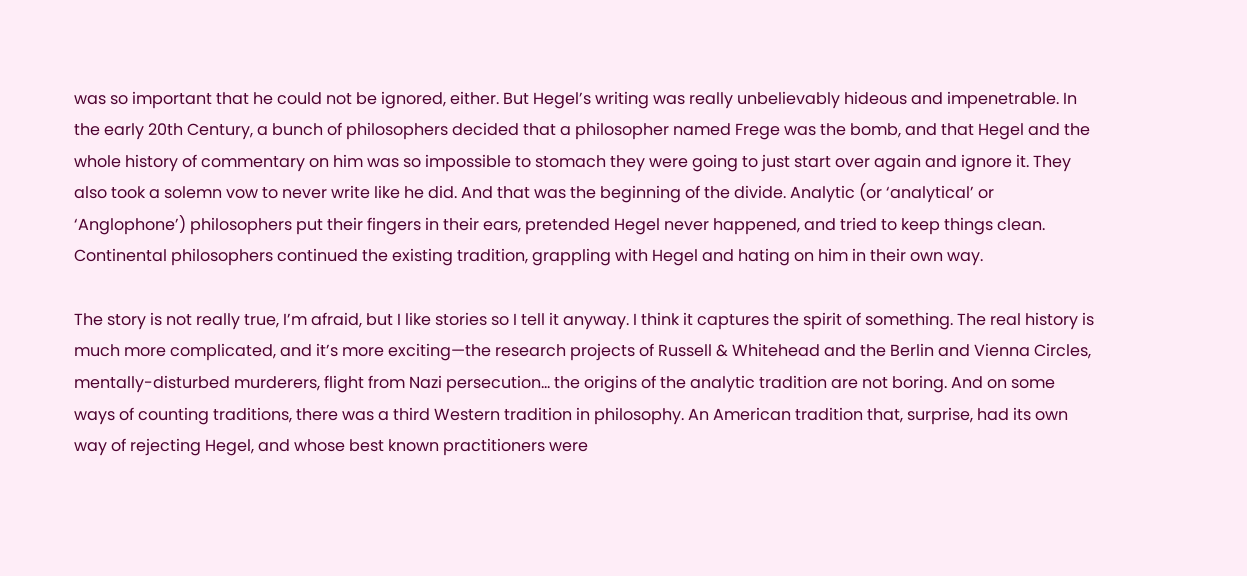was so important that he could not be ignored, either. But Hegel’s writing was really unbelievably hideous and impenetrable. In the early 20th Century, a bunch of philosophers decided that a philosopher named Frege was the bomb, and that Hegel and the whole history of commentary on him was so impossible to stomach they were going to just start over again and ignore it. They also took a solemn vow to never write like he did. And that was the beginning of the divide. Analytic (or ‘analytical’ or ‘Anglophone’) philosophers put their fingers in their ears, pretended Hegel never happened, and tried to keep things clean. Continental philosophers continued the existing tradition, grappling with Hegel and hating on him in their own way.

The story is not really true, I’m afraid, but I like stories so I tell it anyway. I think it captures the spirit of something. The real history is much more complicated, and it’s more exciting—the research projects of Russell & Whitehead and the Berlin and Vienna Circles, mentally-disturbed murderers, flight from Nazi persecution… the origins of the analytic tradition are not boring. And on some ways of counting traditions, there was a third Western tradition in philosophy. An American tradition that, surprise, had its own way of rejecting Hegel, and whose best known practitioners were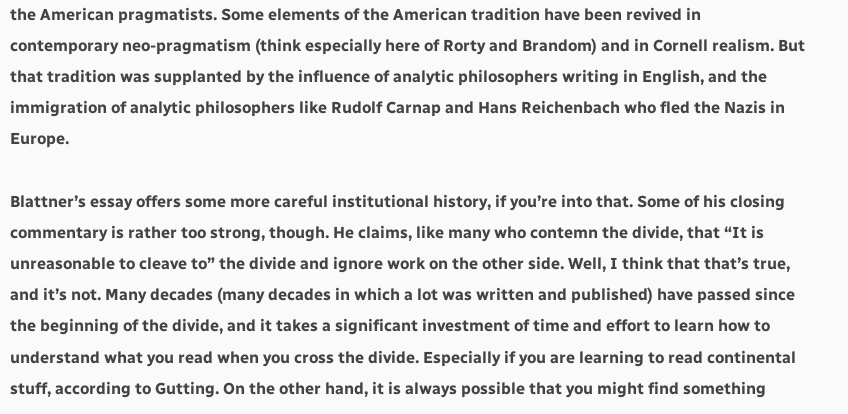the American pragmatists. Some elements of the American tradition have been revived in contemporary neo-pragmatism (think especially here of Rorty and Brandom) and in Cornell realism. But that tradition was supplanted by the influence of analytic philosophers writing in English, and the immigration of analytic philosophers like Rudolf Carnap and Hans Reichenbach who fled the Nazis in Europe.

Blattner’s essay offers some more careful institutional history, if you’re into that. Some of his closing commentary is rather too strong, though. He claims, like many who contemn the divide, that “It is unreasonable to cleave to” the divide and ignore work on the other side. Well, I think that that’s true, and it’s not. Many decades (many decades in which a lot was written and published) have passed since the beginning of the divide, and it takes a significant investment of time and effort to learn how to understand what you read when you cross the divide. Especially if you are learning to read continental stuff, according to Gutting. On the other hand, it is always possible that you might find something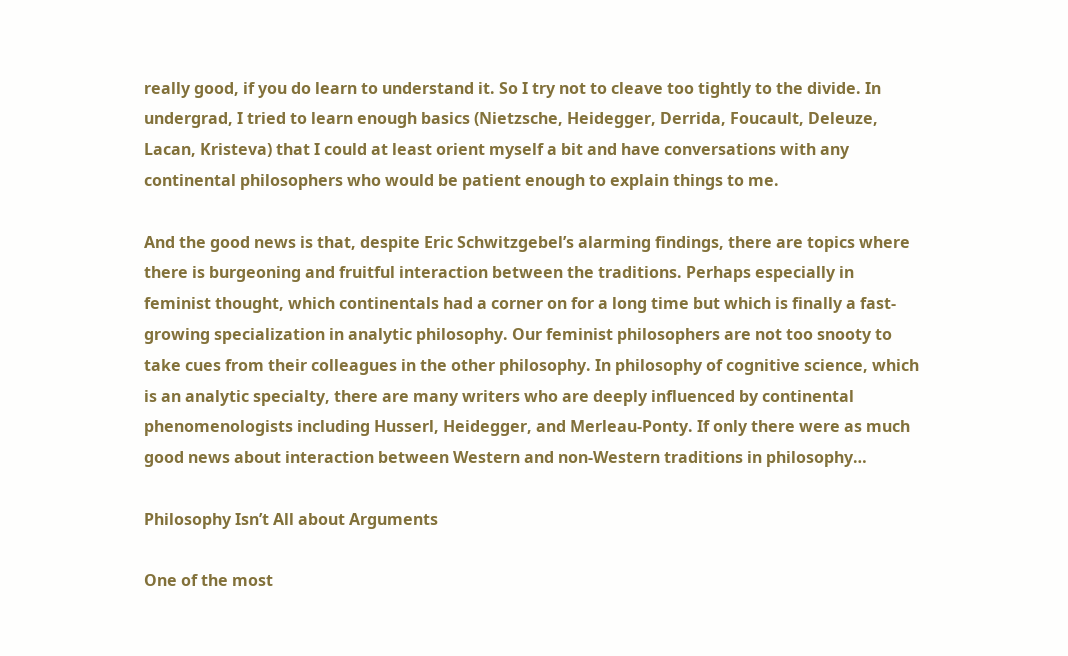really good, if you do learn to understand it. So I try not to cleave too tightly to the divide. In undergrad, I tried to learn enough basics (Nietzsche, Heidegger, Derrida, Foucault, Deleuze, Lacan, Kristeva) that I could at least orient myself a bit and have conversations with any continental philosophers who would be patient enough to explain things to me.

And the good news is that, despite Eric Schwitzgebel’s alarming findings, there are topics where there is burgeoning and fruitful interaction between the traditions. Perhaps especially in feminist thought, which continentals had a corner on for a long time but which is finally a fast-growing specialization in analytic philosophy. Our feminist philosophers are not too snooty to take cues from their colleagues in the other philosophy. In philosophy of cognitive science, which is an analytic specialty, there are many writers who are deeply influenced by continental phenomenologists including Husserl, Heidegger, and Merleau-Ponty. If only there were as much good news about interaction between Western and non-Western traditions in philosophy…

Philosophy Isn’t All about Arguments

One of the most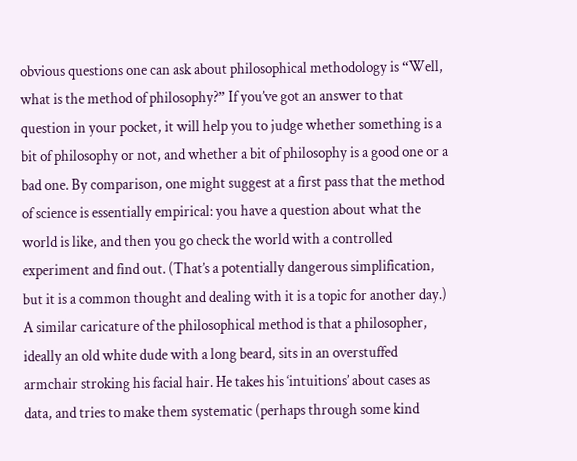obvious questions one can ask about philosophical methodology is “Well, what is the method of philosophy?” If you’ve got an answer to that question in your pocket, it will help you to judge whether something is a bit of philosophy or not, and whether a bit of philosophy is a good one or a bad one. By comparison, one might suggest at a first pass that the method of science is essentially empirical: you have a question about what the world is like, and then you go check the world with a controlled experiment and find out. (That’s a potentially dangerous simplification, but it is a common thought and dealing with it is a topic for another day.) A similar caricature of the philosophical method is that a philosopher, ideally an old white dude with a long beard, sits in an overstuffed armchair stroking his facial hair. He takes his ‘intuitions’ about cases as data, and tries to make them systematic (perhaps through some kind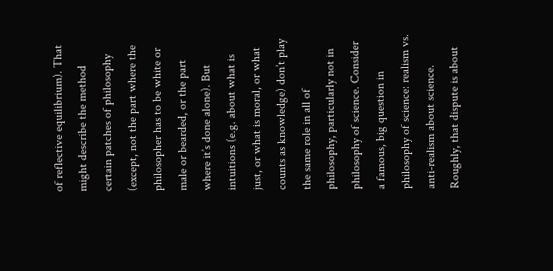of reflective equilibrium). That might describe the method certain patches of philosophy (except, not the part where the philosopher has to be white or male or bearded, or the part where it’s done alone). But intuitions (e.g. about what is just, or what is moral, or what counts as knowledge) don’t play the same role in all of philosophy, particularly not in philosophy of science. Consider a famous, big question in philosophy of science: realism vs. anti-realism about science. Roughly, that dispute is about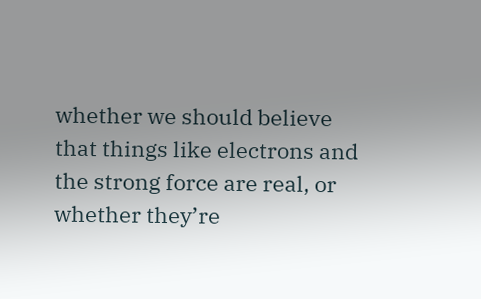whether we should believe that things like electrons and the strong force are real, or whether they’re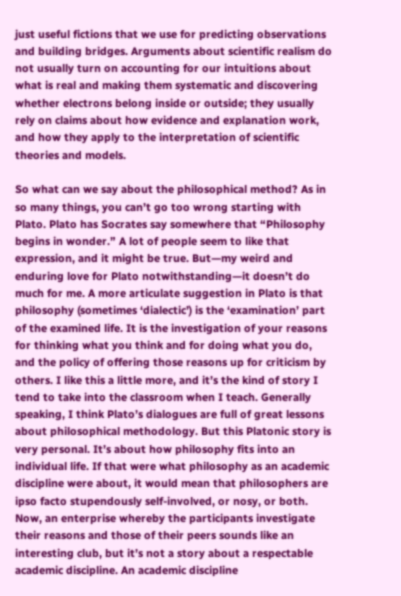just useful fictions that we use for predicting observations and building bridges. Arguments about scientific realism do not usually turn on accounting for our intuitions about what is real and making them systematic and discovering whether electrons belong inside or outside; they usually rely on claims about how evidence and explanation work, and how they apply to the interpretation of scientific theories and models.

So what can we say about the philosophical method? As in so many things, you can’t go too wrong starting with Plato. Plato has Socrates say somewhere that “Philosophy begins in wonder.” A lot of people seem to like that expression, and it might be true. But—my weird and enduring love for Plato notwithstanding—it doesn’t do much for me. A more articulate suggestion in Plato is that philosophy (sometimes ‘dialectic’) is the ‘examination’ part of the examined life. It is the investigation of your reasons for thinking what you think and for doing what you do, and the policy of offering those reasons up for criticism by others. I like this a little more, and it’s the kind of story I tend to take into the classroom when I teach. Generally speaking, I think Plato’s dialogues are full of great lessons about philosophical methodology. But this Platonic story is very personal. It’s about how philosophy fits into an individual life. If that were what philosophy as an academic discipline were about, it would mean that philosophers are ipso facto stupendously self-involved, or nosy, or both. Now, an enterprise whereby the participants investigate their reasons and those of their peers sounds like an interesting club, but it’s not a story about a respectable academic discipline. An academic discipline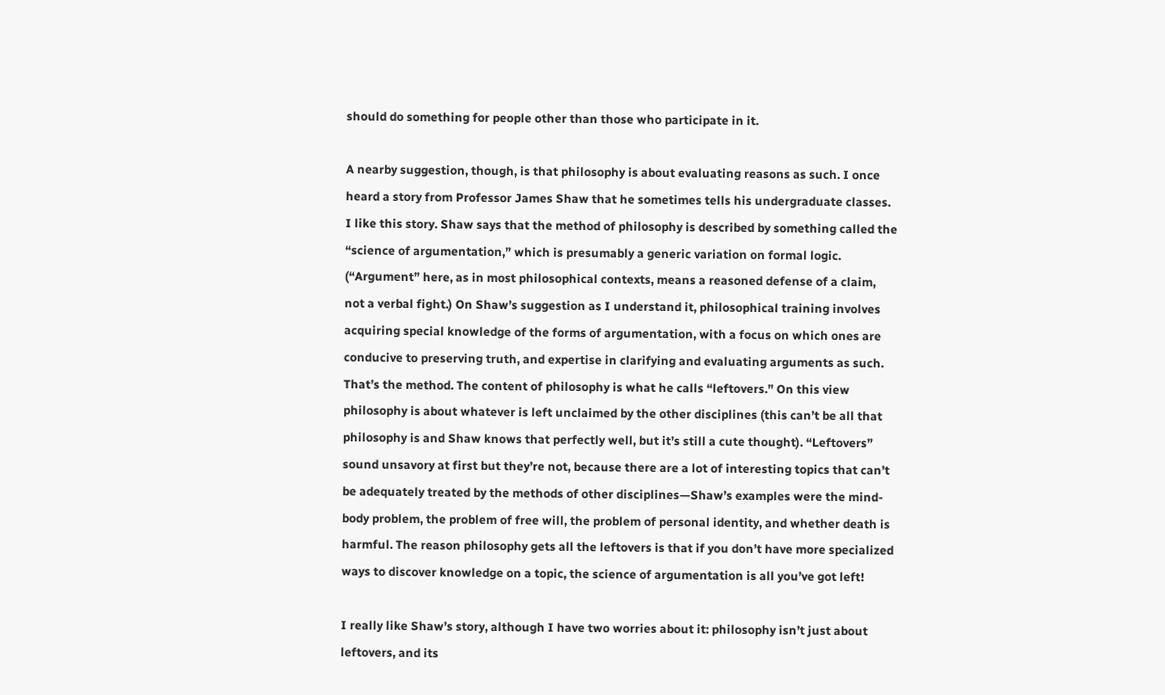should do something for people other than those who participate in it.

A nearby suggestion, though, is that philosophy is about evaluating reasons as such. I once heard a story from Professor James Shaw that he sometimes tells his undergraduate classes. I like this story. Shaw says that the method of philosophy is described by something called the “science of argumentation,” which is presumably a generic variation on formal logic. (“Argument” here, as in most philosophical contexts, means a reasoned defense of a claim, not a verbal fight.) On Shaw’s suggestion as I understand it, philosophical training involves acquiring special knowledge of the forms of argumentation, with a focus on which ones are conducive to preserving truth, and expertise in clarifying and evaluating arguments as such. That’s the method. The content of philosophy is what he calls “leftovers.” On this view philosophy is about whatever is left unclaimed by the other disciplines (this can’t be all that philosophy is and Shaw knows that perfectly well, but it’s still a cute thought). “Leftovers” sound unsavory at first but they’re not, because there are a lot of interesting topics that can’t be adequately treated by the methods of other disciplines—Shaw’s examples were the mind-body problem, the problem of free will, the problem of personal identity, and whether death is harmful. The reason philosophy gets all the leftovers is that if you don’t have more specialized ways to discover knowledge on a topic, the science of argumentation is all you’ve got left!

I really like Shaw’s story, although I have two worries about it: philosophy isn’t just about leftovers, and its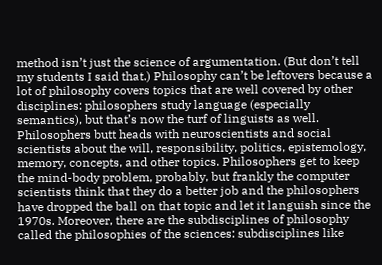method isn’t just the science of argumentation. (But don’t tell my students I said that.) Philosophy can’t be leftovers because a lot of philosophy covers topics that are well covered by other disciplines: philosophers study language (especially semantics), but that’s now the turf of linguists as well. Philosophers butt heads with neuroscientists and social scientists about the will, responsibility, politics, epistemology, memory, concepts, and other topics. Philosophers get to keep the mind-body problem, probably, but frankly the computer scientists think that they do a better job and the philosophers have dropped the ball on that topic and let it languish since the 1970s. Moreover, there are the subdisciplines of philosophy called the philosophies of the sciences: subdisciplines like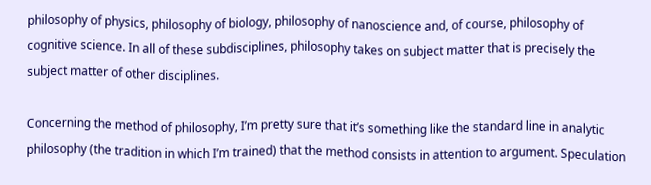philosophy of physics, philosophy of biology, philosophy of nanoscience and, of course, philosophy of cognitive science. In all of these subdisciplines, philosophy takes on subject matter that is precisely the subject matter of other disciplines.

Concerning the method of philosophy, I’m pretty sure that it’s something like the standard line in analytic philosophy (the tradition in which I’m trained) that the method consists in attention to argument. Speculation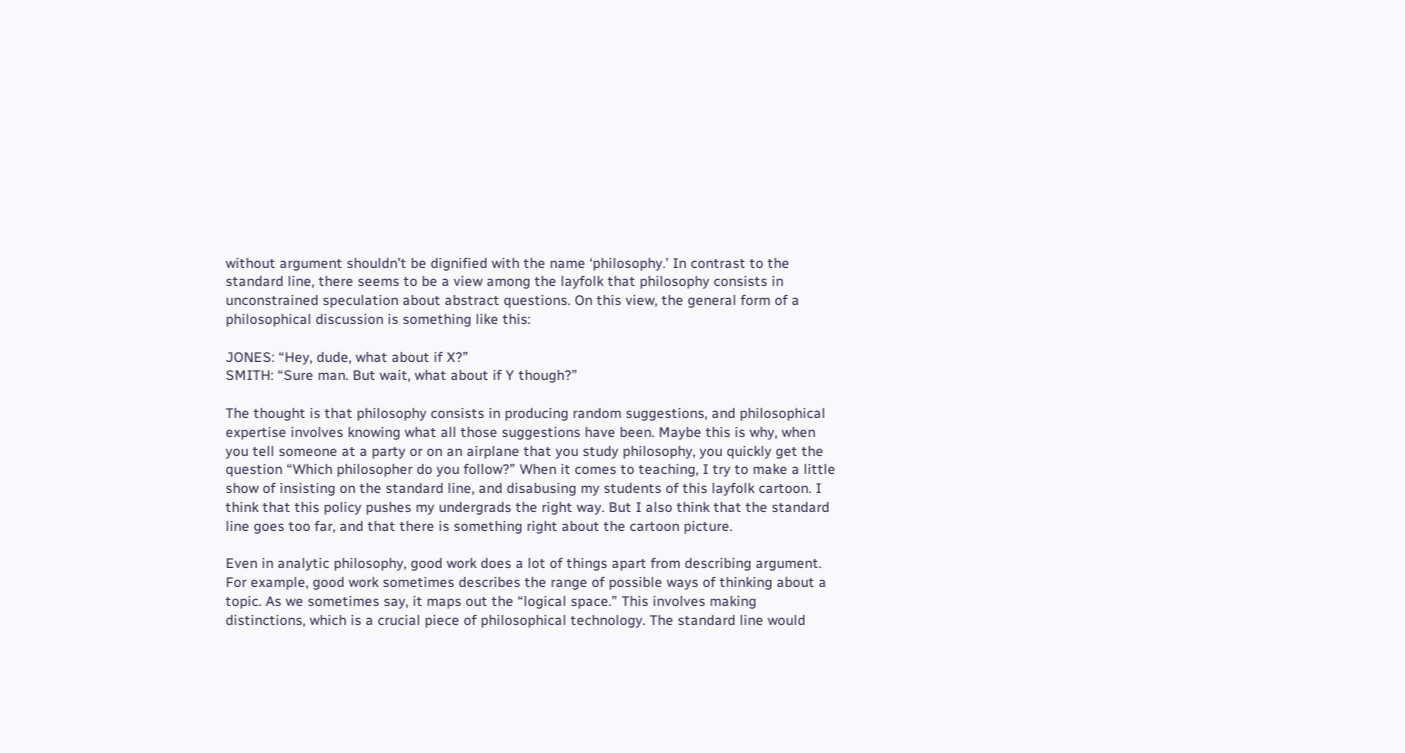without argument shouldn’t be dignified with the name ‘philosophy.’ In contrast to the standard line, there seems to be a view among the layfolk that philosophy consists in unconstrained speculation about abstract questions. On this view, the general form of a philosophical discussion is something like this:

JONES: “Hey, dude, what about if X?”
SMITH: “Sure man. But wait, what about if Y though?”

The thought is that philosophy consists in producing random suggestions, and philosophical expertise involves knowing what all those suggestions have been. Maybe this is why, when you tell someone at a party or on an airplane that you study philosophy, you quickly get the question “Which philosopher do you follow?” When it comes to teaching, I try to make a little show of insisting on the standard line, and disabusing my students of this layfolk cartoon. I think that this policy pushes my undergrads the right way. But I also think that the standard line goes too far, and that there is something right about the cartoon picture.

Even in analytic philosophy, good work does a lot of things apart from describing argument. For example, good work sometimes describes the range of possible ways of thinking about a topic. As we sometimes say, it maps out the “logical space.” This involves making distinctions, which is a crucial piece of philosophical technology. The standard line would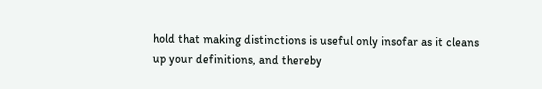hold that making distinctions is useful only insofar as it cleans up your definitions, and thereby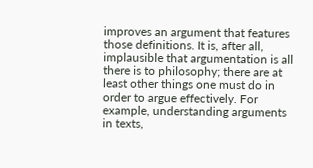improves an argument that features those definitions. It is, after all, implausible that argumentation is all there is to philosophy; there are at least other things one must do in order to argue effectively. For example, understanding arguments in texts,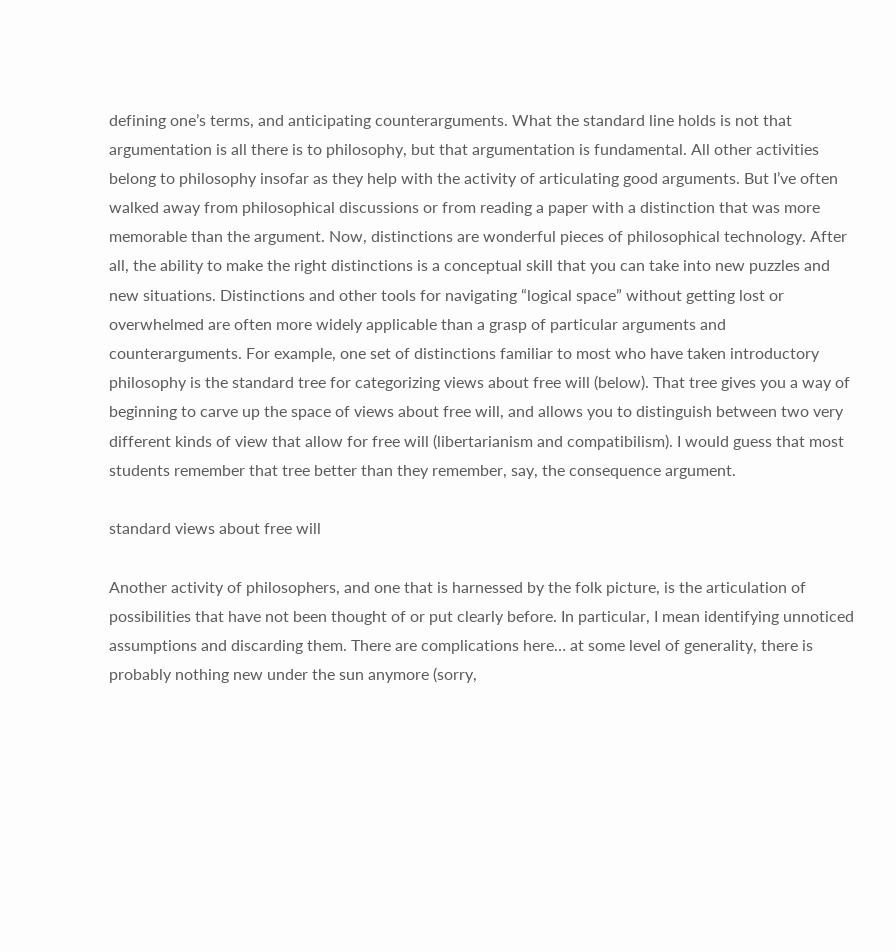defining one’s terms, and anticipating counterarguments. What the standard line holds is not that argumentation is all there is to philosophy, but that argumentation is fundamental. All other activities belong to philosophy insofar as they help with the activity of articulating good arguments. But I’ve often walked away from philosophical discussions or from reading a paper with a distinction that was more memorable than the argument. Now, distinctions are wonderful pieces of philosophical technology. After all, the ability to make the right distinctions is a conceptual skill that you can take into new puzzles and new situations. Distinctions and other tools for navigating “logical space” without getting lost or overwhelmed are often more widely applicable than a grasp of particular arguments and counterarguments. For example, one set of distinctions familiar to most who have taken introductory philosophy is the standard tree for categorizing views about free will (below). That tree gives you a way of beginning to carve up the space of views about free will, and allows you to distinguish between two very different kinds of view that allow for free will (libertarianism and compatibilism). I would guess that most students remember that tree better than they remember, say, the consequence argument.

standard views about free will

Another activity of philosophers, and one that is harnessed by the folk picture, is the articulation of possibilities that have not been thought of or put clearly before. In particular, I mean identifying unnoticed assumptions and discarding them. There are complications here… at some level of generality, there is probably nothing new under the sun anymore (sorry,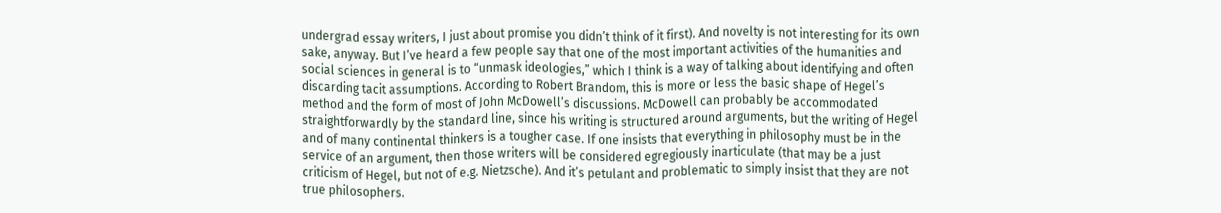undergrad essay writers, I just about promise you didn’t think of it first). And novelty is not interesting for its own sake, anyway. But I’ve heard a few people say that one of the most important activities of the humanities and social sciences in general is to “unmask ideologies,” which I think is a way of talking about identifying and often discarding tacit assumptions. According to Robert Brandom, this is more or less the basic shape of Hegel’s method and the form of most of John McDowell’s discussions. McDowell can probably be accommodated straightforwardly by the standard line, since his writing is structured around arguments, but the writing of Hegel and of many continental thinkers is a tougher case. If one insists that everything in philosophy must be in the service of an argument, then those writers will be considered egregiously inarticulate (that may be a just criticism of Hegel, but not of e.g. Nietzsche). And it’s petulant and problematic to simply insist that they are not true philosophers.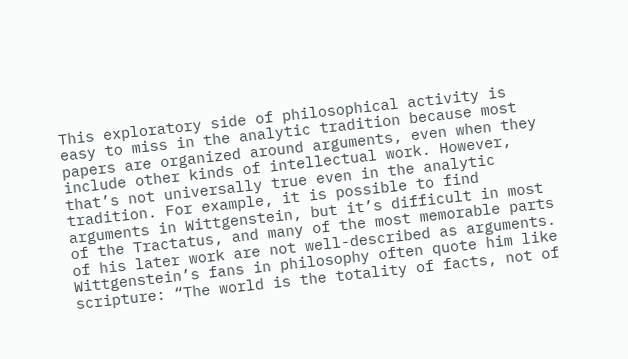This exploratory side of philosophical activity is easy to miss in the analytic tradition because most papers are organized around arguments, even when they include other kinds of intellectual work. However, that’s not universally true even in the analytic tradition. For example, it is possible to find arguments in Wittgenstein, but it’s difficult in most of the Tractatus, and many of the most memorable parts of his later work are not well-described as arguments. Wittgenstein’s fans in philosophy often quote him like scripture: “The world is the totality of facts, not of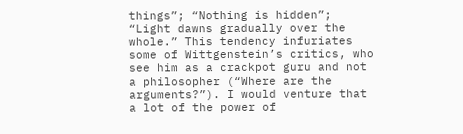things”; “Nothing is hidden”; “Light dawns gradually over the whole.” This tendency infuriates some of Wittgenstein’s critics, who see him as a crackpot guru and not a philosopher (“Where are the arguments?”). I would venture that a lot of the power of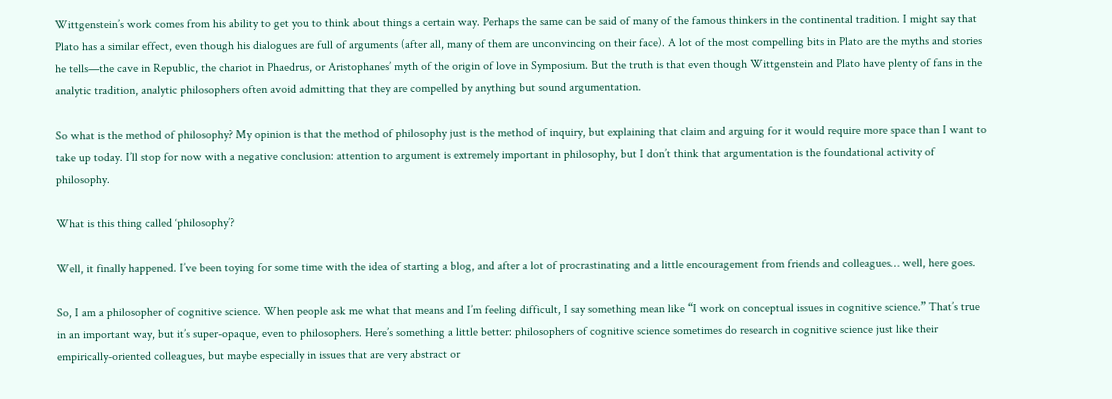Wittgenstein’s work comes from his ability to get you to think about things a certain way. Perhaps the same can be said of many of the famous thinkers in the continental tradition. I might say that Plato has a similar effect, even though his dialogues are full of arguments (after all, many of them are unconvincing on their face). A lot of the most compelling bits in Plato are the myths and stories he tells—the cave in Republic, the chariot in Phaedrus, or Aristophanes’ myth of the origin of love in Symposium. But the truth is that even though Wittgenstein and Plato have plenty of fans in the analytic tradition, analytic philosophers often avoid admitting that they are compelled by anything but sound argumentation.

So what is the method of philosophy? My opinion is that the method of philosophy just is the method of inquiry, but explaining that claim and arguing for it would require more space than I want to take up today. I’ll stop for now with a negative conclusion: attention to argument is extremely important in philosophy, but I don’t think that argumentation is the foundational activity of philosophy.

What is this thing called ‘philosophy’?

Well, it finally happened. I’ve been toying for some time with the idea of starting a blog, and after a lot of procrastinating and a little encouragement from friends and colleagues… well, here goes.

So, I am a philosopher of cognitive science. When people ask me what that means and I’m feeling difficult, I say something mean like “I work on conceptual issues in cognitive science.” That’s true in an important way, but it’s super-opaque, even to philosophers. Here’s something a little better: philosophers of cognitive science sometimes do research in cognitive science just like their empirically-oriented colleagues, but maybe especially in issues that are very abstract or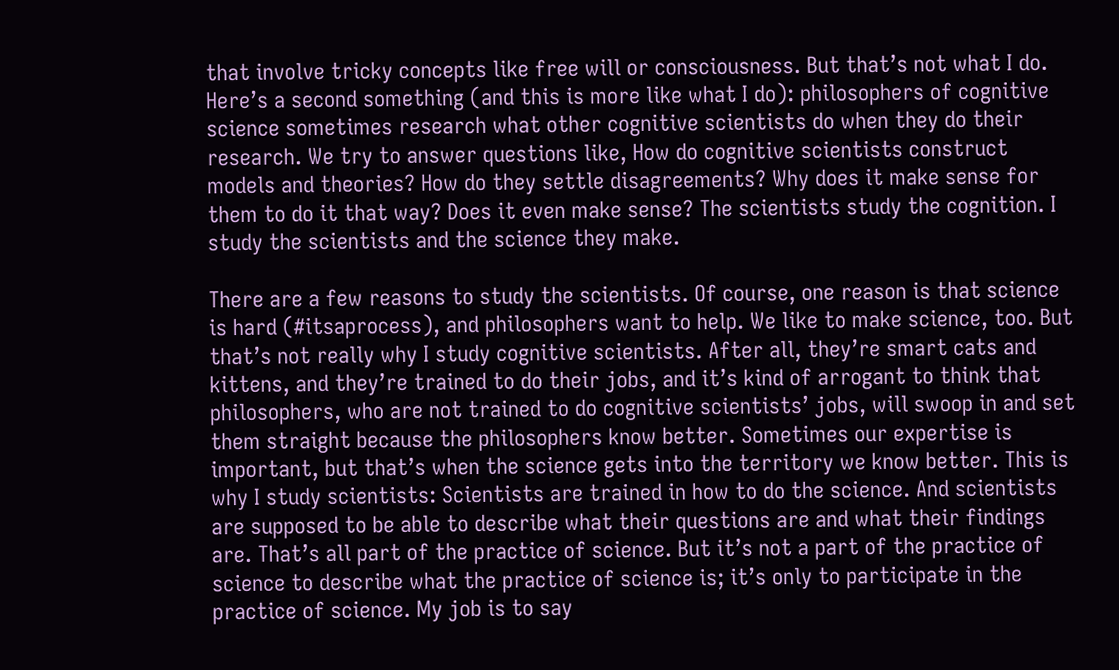that involve tricky concepts like free will or consciousness. But that’s not what I do. Here’s a second something (and this is more like what I do): philosophers of cognitive science sometimes research what other cognitive scientists do when they do their research. We try to answer questions like, How do cognitive scientists construct models and theories? How do they settle disagreements? Why does it make sense for them to do it that way? Does it even make sense? The scientists study the cognition. I study the scientists and the science they make.

There are a few reasons to study the scientists. Of course, one reason is that science is hard (#itsaprocess), and philosophers want to help. We like to make science, too. But that’s not really why I study cognitive scientists. After all, they’re smart cats and kittens, and they’re trained to do their jobs, and it’s kind of arrogant to think that philosophers, who are not trained to do cognitive scientists’ jobs, will swoop in and set them straight because the philosophers know better. Sometimes our expertise is important, but that’s when the science gets into the territory we know better. This is why I study scientists: Scientists are trained in how to do the science. And scientists are supposed to be able to describe what their questions are and what their findings are. That’s all part of the practice of science. But it’s not a part of the practice of science to describe what the practice of science is; it’s only to participate in the practice of science. My job is to say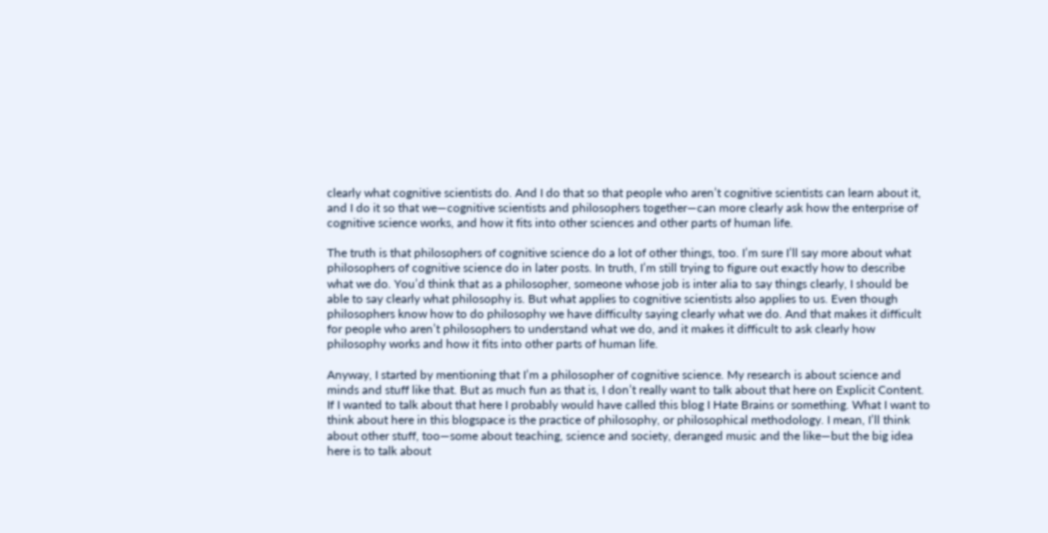clearly what cognitive scientists do. And I do that so that people who aren’t cognitive scientists can learn about it, and I do it so that we—cognitive scientists and philosophers together—can more clearly ask how the enterprise of cognitive science works, and how it fits into other sciences and other parts of human life.

The truth is that philosophers of cognitive science do a lot of other things, too. I’m sure I’ll say more about what philosophers of cognitive science do in later posts. In truth, I’m still trying to figure out exactly how to describe what we do. You’d think that as a philosopher, someone whose job is inter alia to say things clearly, I should be able to say clearly what philosophy is. But what applies to cognitive scientists also applies to us. Even though philosophers know how to do philosophy we have difficulty saying clearly what we do. And that makes it difficult for people who aren’t philosophers to understand what we do, and it makes it difficult to ask clearly how philosophy works and how it fits into other parts of human life.

Anyway, I started by mentioning that I’m a philosopher of cognitive science. My research is about science and minds and stuff like that. But as much fun as that is, I don’t really want to talk about that here on Explicit Content. If I wanted to talk about that here I probably would have called this blog I Hate Brains or something. What I want to think about here in this blogspace is the practice of philosophy, or philosophical methodology. I mean, I’ll think about other stuff, too—some about teaching, science and society, deranged music and the like—but the big idea here is to talk about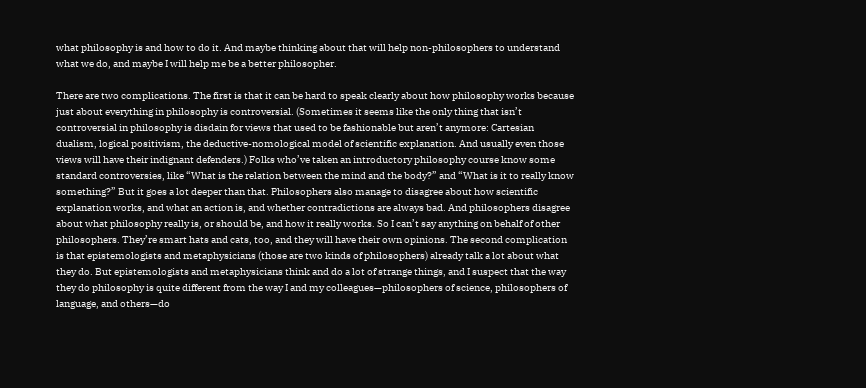what philosophy is and how to do it. And maybe thinking about that will help non-philosophers to understand what we do, and maybe I will help me be a better philosopher.

There are two complications. The first is that it can be hard to speak clearly about how philosophy works because just about everything in philosophy is controversial. (Sometimes it seems like the only thing that isn’t controversial in philosophy is disdain for views that used to be fashionable but aren’t anymore: Cartesian dualism, logical positivism, the deductive-nomological model of scientific explanation. And usually even those views will have their indignant defenders.) Folks who’ve taken an introductory philosophy course know some standard controversies, like “What is the relation between the mind and the body?” and “What is it to really know something?” But it goes a lot deeper than that. Philosophers also manage to disagree about how scientific explanation works, and what an action is, and whether contradictions are always bad. And philosophers disagree about what philosophy really is, or should be, and how it really works. So I can’t say anything on behalf of other philosophers. They’re smart hats and cats, too, and they will have their own opinions. The second complication is that epistemologists and metaphysicians (those are two kinds of philosophers) already talk a lot about what they do. But epistemologists and metaphysicians think and do a lot of strange things, and I suspect that the way they do philosophy is quite different from the way I and my colleagues—philosophers of science, philosophers of language, and others—do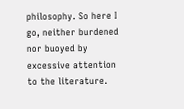philosophy. So here I go, neither burdened nor buoyed by excessive attention to the literature.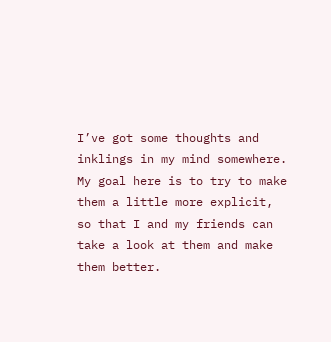I’ve got some thoughts and inklings in my mind somewhere. My goal here is to try to make them a little more explicit, so that I and my friends can take a look at them and make them better.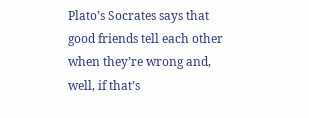Plato’s Socrates says that good friends tell each other when they’re wrong and, well, if that’s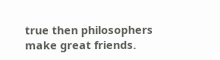true then philosophers make great friends.